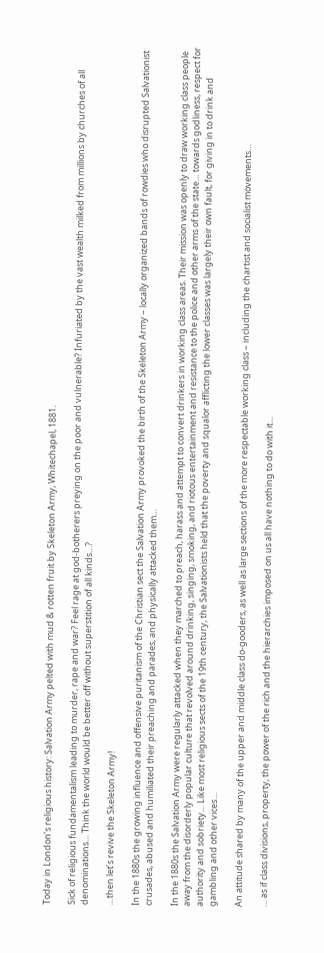Today in London’s religious history: Salvation Army pelted with mud & rotten fruit by Skeleton Army, Whitechapel, 1881.

Sick of religious fundamentalism leading to murder, rape and war? Feel rage at god-botherers preying on the poor and vulnerable? Infuriated by the vast wealth milked from millions by churches of all denominations… Think the world would be better off without superstition of all kinds…?

…then let’s revive the Skeleton Army!

In the 1880s the growing influence and offensive puritanism of the Christian sect the Salvation Army provoked the birth of the Skeleton Army – locally organized bands of rowdies who disrupted Salvationist crusades, abused and humiliated their preaching and parades, and physically attacked them…

In the 1880s the Salvation Army were regularly attacked when they marched to preach, harass and attempt to convert drinkers in working class areas. Their mission was openly to draw working class people away from the disorderly popular culture that revolved around drinking, singing, smoking, and riotous entertainment and resistance to the police and other arms of the state… towards godliness, respect for authority and sobriety… Like most religious sects of the 19th century, the Salvationists held that the poverty and squalor afflicting the lower classes was largely their own fault, for giving in to drink and gambling and other vices…

An attitude shared by many of the upper and middle class do-gooders, as well as large sections of the more respectable working class – including the chartist and socialist movements…

… as if class divisions, property, the power of the rich and the hierarchies imposed on us all have nothing to do with it…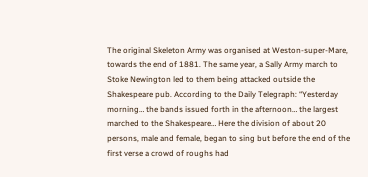The original Skeleton Army was organised at Weston-super-Mare, towards the end of 1881. The same year, a Sally Army march to Stoke Newington led to them being attacked outside the Shakespeare pub. According to the Daily Telegraph: “Yesterday morning… the bands issued forth in the afternoon… the largest marched to the Shakespeare… Here the division of about 20 persons, male and female, began to sing but before the end of the first verse a crowd of roughs had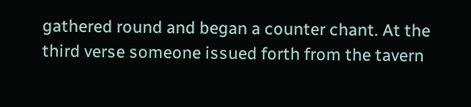gathered round and began a counter chant. At the third verse someone issued forth from the tavern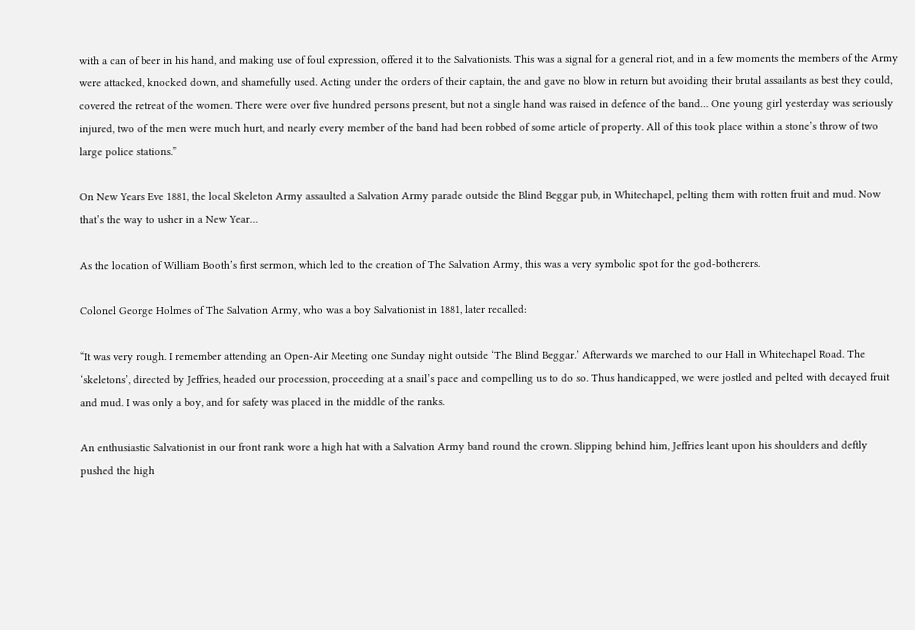with a can of beer in his hand, and making use of foul expression, offered it to the Salvationists. This was a signal for a general riot, and in a few moments the members of the Army were attacked, knocked down, and shamefully used. Acting under the orders of their captain, the and gave no blow in return but avoiding their brutal assailants as best they could, covered the retreat of the women. There were over five hundred persons present, but not a single hand was raised in defence of the band… One young girl yesterday was seriously injured, two of the men were much hurt, and nearly every member of the band had been robbed of some article of property. All of this took place within a stone’s throw of two large police stations.”

On New Years Eve 1881, the local Skeleton Army assaulted a Salvation Army parade outside the Blind Beggar pub, in Whitechapel, pelting them with rotten fruit and mud. Now that’s the way to usher in a New Year…

As the location of William Booth’s first sermon, which led to the creation of The Salvation Army, this was a very symbolic spot for the god-botherers.

Colonel George Holmes of The Salvation Army, who was a boy Salvationist in 1881, later recalled:

“It was very rough. I remember attending an Open-Air Meeting one Sunday night outside ‘The Blind Beggar.’ Afterwards we marched to our Hall in Whitechapel Road. The ‘skeletons’, directed by Jeffries, headed our procession, proceeding at a snail’s pace and compelling us to do so. Thus handicapped, we were jostled and pelted with decayed fruit and mud. I was only a boy, and for safety was placed in the middle of the ranks.

An enthusiastic Salvationist in our front rank wore a high hat with a Salvation Army band round the crown. Slipping behind him, Jeffries leant upon his shoulders and deftly pushed the high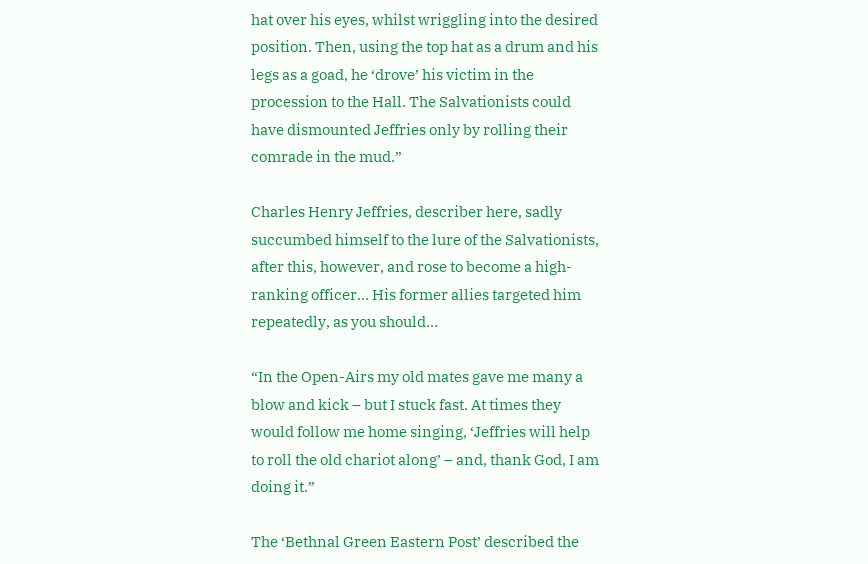hat over his eyes, whilst wriggling into the desired position. Then, using the top hat as a drum and his legs as a goad, he ‘drove’ his victim in the procession to the Hall. The Salvationists could have dismounted Jeffries only by rolling their comrade in the mud.”

Charles Henry Jeffries, describer here, sadly succumbed himself to the lure of the Salvationists, after this, however, and rose to become a high-ranking officer… His former allies targeted him repeatedly, as you should…

“In the Open-Airs my old mates gave me many a blow and kick – but I stuck fast. At times they would follow me home singing, ‘Jeffries will help to roll the old chariot along’ – and, thank God, I am doing it.”

The ‘Bethnal Green Eastern Post’ described the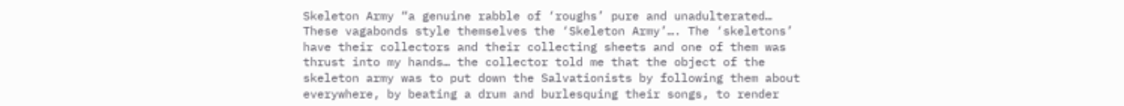Skeleton Army “a genuine rabble of ‘roughs’ pure and unadulterated… These vagabonds style themselves the ‘Skeleton Army’…. The ‘skeletons’ have their collectors and their collecting sheets and one of them was thrust into my hands… the collector told me that the object of the skeleton army was to put down the Salvationists by following them about everywhere, by beating a drum and burlesquing their songs, to render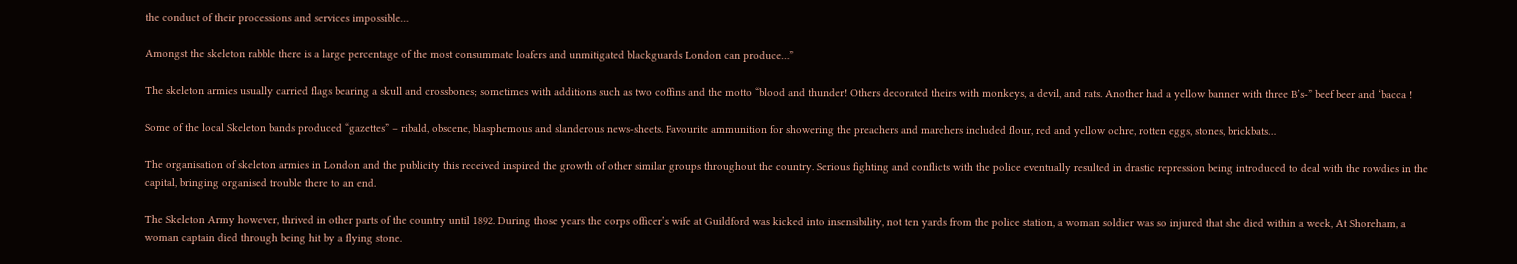the conduct of their processions and services impossible…

Amongst the skeleton rabble there is a large percentage of the most consummate loafers and unmitigated blackguards London can produce…”

The skeleton armies usually carried flags bearing a skull and crossbones; sometimes with additions such as two coffins and the motto “blood and thunder! Others decorated theirs with monkeys, a devil, and rats. Another had a yellow banner with three B’s-” beef beer and ‘bacca !

Some of the local Skeleton bands produced “gazettes” – ribald, obscene, blasphemous and slanderous news-sheets. Favourite ammunition for showering the preachers and marchers included flour, red and yellow ochre, rotten eggs, stones, brickbats…

The organisation of skeleton armies in London and the publicity this received inspired the growth of other similar groups throughout the country. Serious fighting and conflicts with the police eventually resulted in drastic repression being introduced to deal with the rowdies in the capital, bringing organised trouble there to an end.

The Skeleton Army however, thrived in other parts of the country until 1892. During those years the corps officer’s wife at Guildford was kicked into insensibility, not ten yards from the police station, a woman soldier was so injured that she died within a week, At Shoreham, a woman captain died through being hit by a flying stone.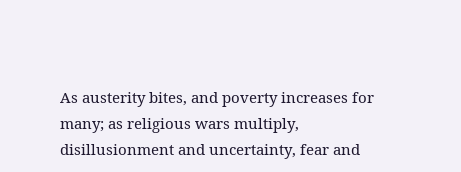As austerity bites, and poverty increases for many; as religious wars multiply, disillusionment and uncertainty, fear and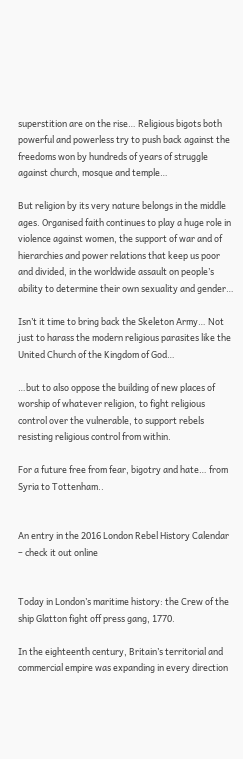superstition are on the rise… Religious bigots both powerful and powerless try to push back against the freedoms won by hundreds of years of struggle against church, mosque and temple…

But religion by its very nature belongs in the middle ages. Organised faith continues to play a huge role in violence against women, the support of war and of hierarchies and power relations that keep us poor and divided, in the worldwide assault on people’s ability to determine their own sexuality and gender…

Isn’t it time to bring back the Skeleton Army… Not just to harass the modern religious parasites like the United Church of the Kingdom of God…

…but to also oppose the building of new places of worship of whatever religion, to fight religious control over the vulnerable, to support rebels resisting religious control from within.

For a future free from fear, bigotry and hate… from Syria to Tottenham..


An entry in the 2016 London Rebel History Calendar – check it out online


Today in London’s maritime history: the Crew of the ship Glatton fight off press gang, 1770.

In the eighteenth century, Britain’s territorial and commercial empire was expanding in every direction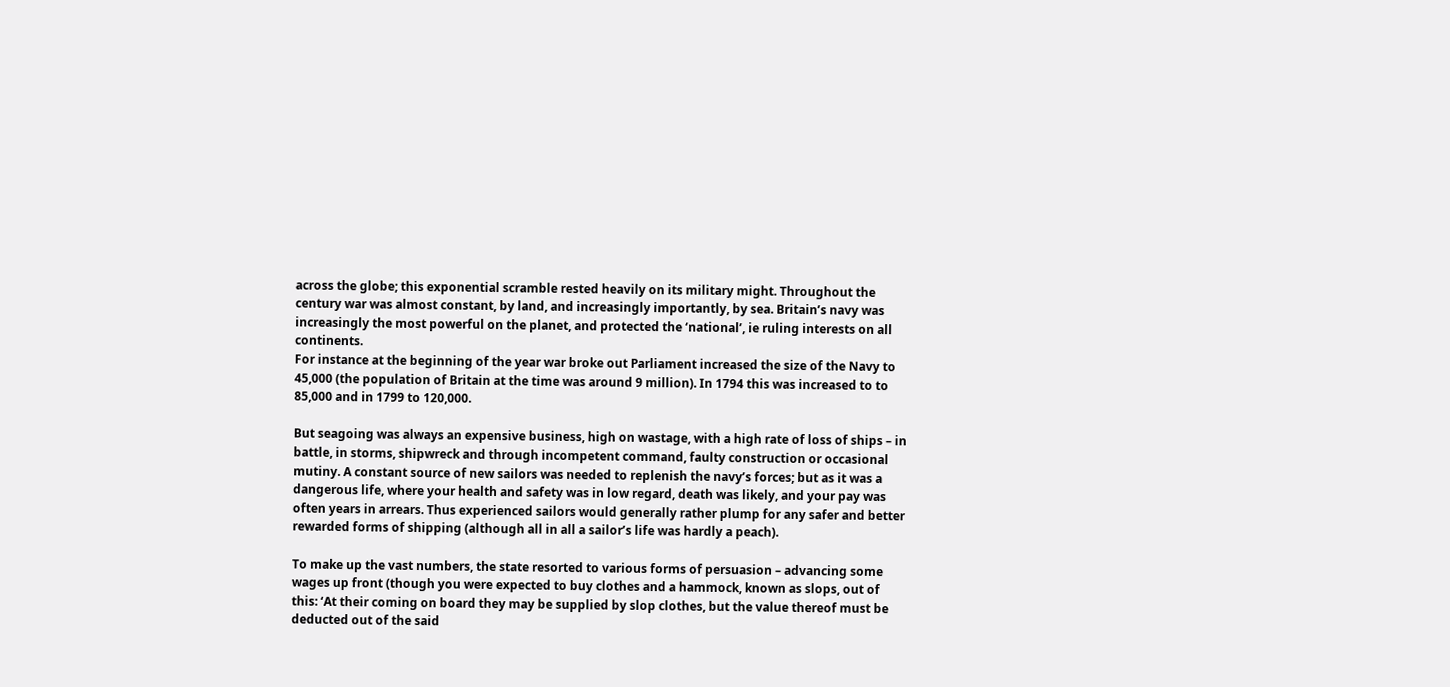across the globe; this exponential scramble rested heavily on its military might. Throughout the century war was almost constant, by land, and increasingly importantly, by sea. Britain’s navy was increasingly the most powerful on the planet, and protected the ‘national’, ie ruling interests on all continents.
For instance at the beginning of the year war broke out Parliament increased the size of the Navy to 45,000 (the population of Britain at the time was around 9 million). In 1794 this was increased to to 85,000 and in 1799 to 120,000.

But seagoing was always an expensive business, high on wastage, with a high rate of loss of ships – in battle, in storms, shipwreck and through incompetent command, faulty construction or occasional mutiny. A constant source of new sailors was needed to replenish the navy’s forces; but as it was a dangerous life, where your health and safety was in low regard, death was likely, and your pay was often years in arrears. Thus experienced sailors would generally rather plump for any safer and better rewarded forms of shipping (although all in all a sailor’s life was hardly a peach).

To make up the vast numbers, the state resorted to various forms of persuasion – advancing some wages up front (though you were expected to buy clothes and a hammock, known as slops, out of this: ‘At their coming on board they may be supplied by slop clothes, but the value thereof must be deducted out of the said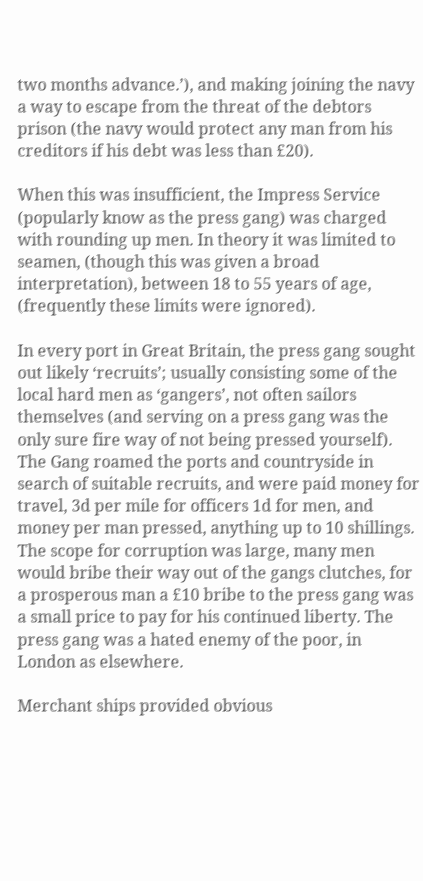two months advance.’), and making joining the navy a way to escape from the threat of the debtors prison (the navy would protect any man from his creditors if his debt was less than £20).

When this was insufficient, the Impress Service (popularly know as the press gang) was charged with rounding up men. In theory it was limited to seamen, (though this was given a broad interpretation), between 18 to 55 years of age, (frequently these limits were ignored).

In every port in Great Britain, the press gang sought out likely ‘recruits’; usually consisting some of the local hard men as ‘gangers’, not often sailors themselves (and serving on a press gang was the only sure fire way of not being pressed yourself). The Gang roamed the ports and countryside in search of suitable recruits, and were paid money for travel, 3d per mile for officers 1d for men, and money per man pressed, anything up to 10 shillings. The scope for corruption was large, many men would bribe their way out of the gangs clutches, for a prosperous man a £10 bribe to the press gang was a small price to pay for his continued liberty. The press gang was a hated enemy of the poor, in London as elsewhere.

Merchant ships provided obvious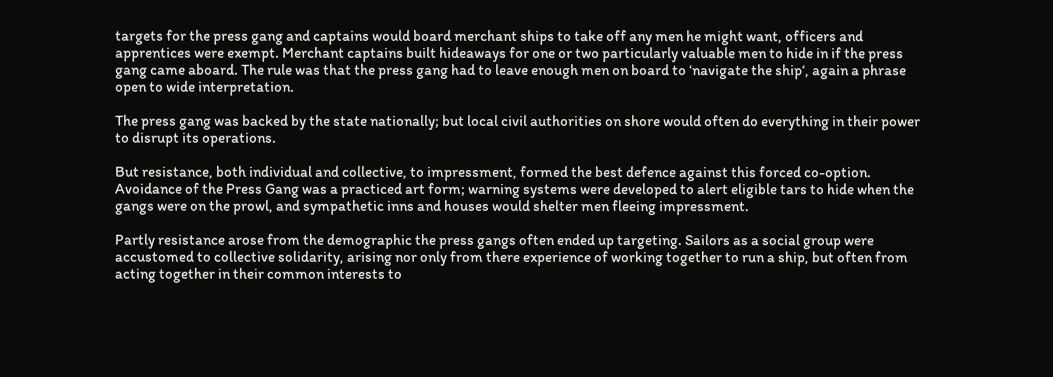targets for the press gang and captains would board merchant ships to take off any men he might want, officers and apprentices were exempt. Merchant captains built hideaways for one or two particularly valuable men to hide in if the press gang came aboard. The rule was that the press gang had to leave enough men on board to ‘navigate the ship‘, again a phrase open to wide interpretation.

The press gang was backed by the state nationally; but local civil authorities on shore would often do everything in their power to disrupt its operations.

But resistance, both individual and collective, to impressment, formed the best defence against this forced co-option. Avoidance of the Press Gang was a practiced art form; warning systems were developed to alert eligible tars to hide when the gangs were on the prowl, and sympathetic inns and houses would shelter men fleeing impressment.

Partly resistance arose from the demographic the press gangs often ended up targeting. Sailors as a social group were accustomed to collective solidarity, arising nor only from there experience of working together to run a ship, but often from acting together in their common interests to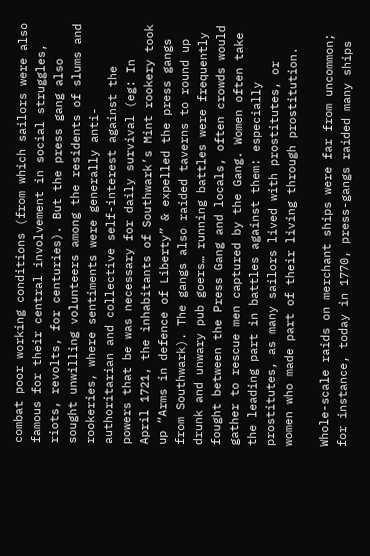combat poor working conditions (from which sailors were also famous for their central involvement in social struggles, riots, revolts, for centuries). But the press gang also sought unwilling volunteers among the residents of slums and rookeries, where sentiments were generally anti-authoritarian and collective self-interest against the powers that be was necessary for daily survival (eg: In April 1721, the inhabitants of Southwark’s Mint rookery took up “Arms in defence of Liberty” & expelled the press gangs from Southwark). The gangs also raided taverns to round up drunk and unwary pub goers… running battles were frequently fought between the Press Gang and locals, often crowds would gather to rescue men captured by the Gang. Women often take the leading part in battles against them: especially prostitutes, as many sailors lived with prostitutes, or women who made part of their living through prostitution.

Whole-scale raids on merchant ships were far from uncommon; for instance, today in 1770, press-gangs raided many ships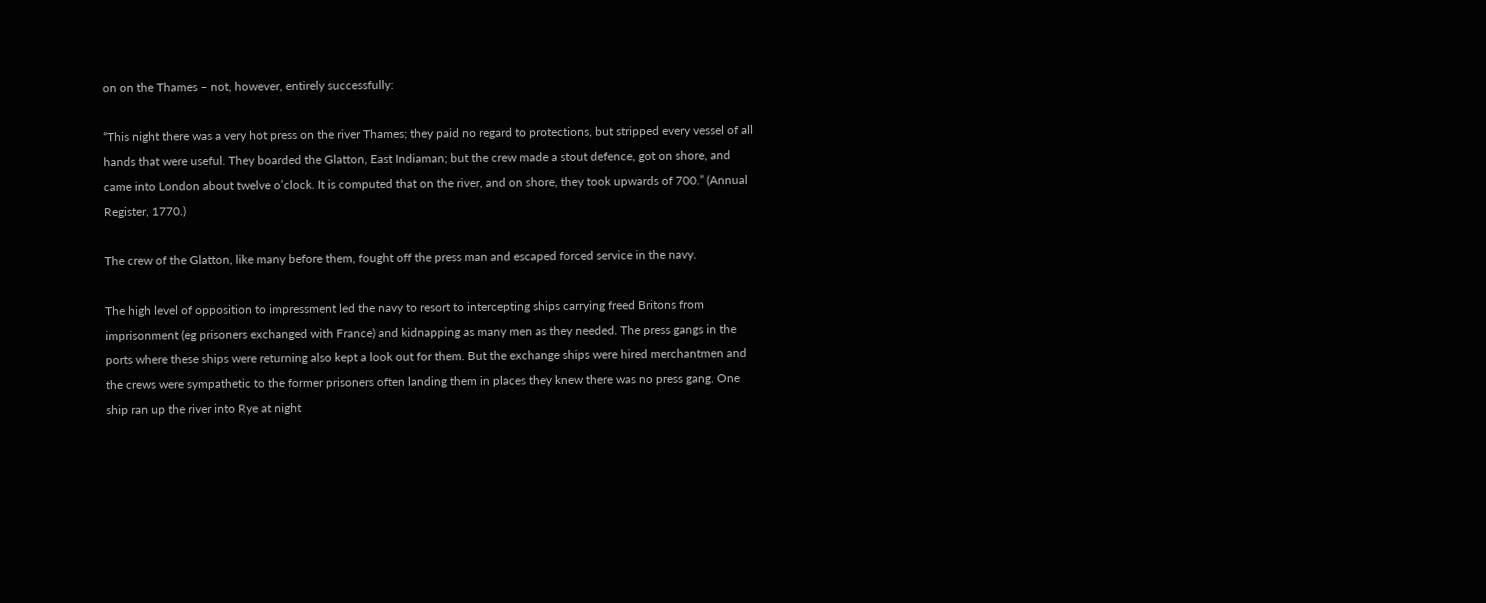on on the Thames – not, however, entirely successfully:

“This night there was a very hot press on the river Thames; they paid no regard to protections, but stripped every vessel of all hands that were useful. They boarded the Glatton, East Indiaman; but the crew made a stout defence, got on shore, and came into London about twelve o’clock. It is computed that on the river, and on shore, they took upwards of 700.” (Annual Register, 1770.)

The crew of the Glatton, like many before them, fought off the press man and escaped forced service in the navy.

The high level of opposition to impressment led the navy to resort to intercepting ships carrying freed Britons from imprisonment (eg prisoners exchanged with France) and kidnapping as many men as they needed. The press gangs in the ports where these ships were returning also kept a look out for them. But the exchange ships were hired merchantmen and the crews were sympathetic to the former prisoners often landing them in places they knew there was no press gang. One ship ran up the river into Rye at night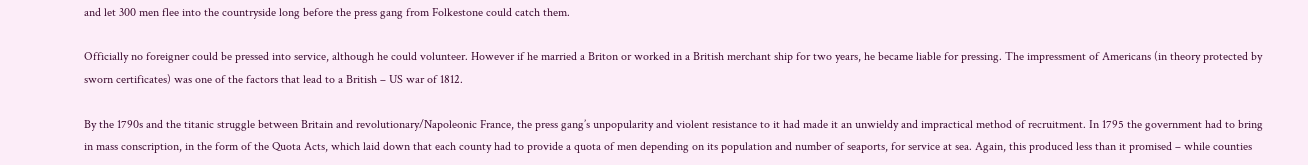and let 300 men flee into the countryside long before the press gang from Folkestone could catch them.

Officially no foreigner could be pressed into service, although he could volunteer. However if he married a Briton or worked in a British merchant ship for two years, he became liable for pressing. The impressment of Americans (in theory protected by sworn certificates) was one of the factors that lead to a British – US war of 1812.

By the 1790s and the titanic struggle between Britain and revolutionary/Napoleonic France, the press gang’s unpopularity and violent resistance to it had made it an unwieldy and impractical method of recruitment. In 1795 the government had to bring in mass conscription, in the form of the Quota Acts, which laid down that each county had to provide a quota of men depending on its population and number of seaports, for service at sea. Again, this produced less than it promised – while counties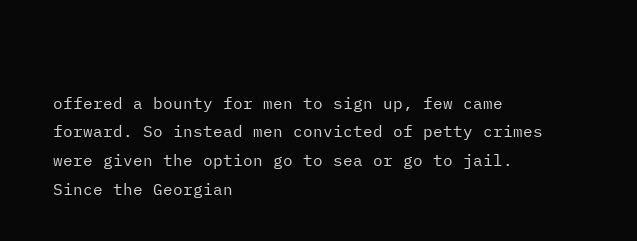offered a bounty for men to sign up, few came forward. So instead men convicted of petty crimes were given the option go to sea or go to jail. Since the Georgian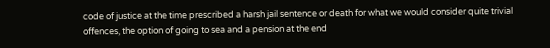code of justice at the time prescribed a harsh jail sentence or death for what we would consider quite trivial offences, the option of going to sea and a pension at the end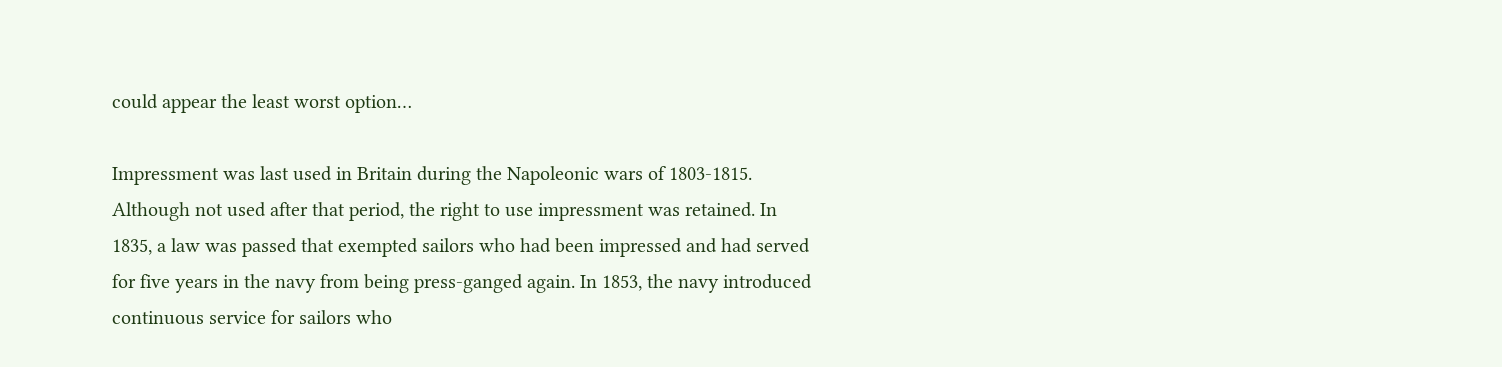could appear the least worst option…

Impressment was last used in Britain during the Napoleonic wars of 1803-1815. Although not used after that period, the right to use impressment was retained. In 1835, a law was passed that exempted sailors who had been impressed and had served for five years in the navy from being press-ganged again. In 1853, the navy introduced continuous service for sailors who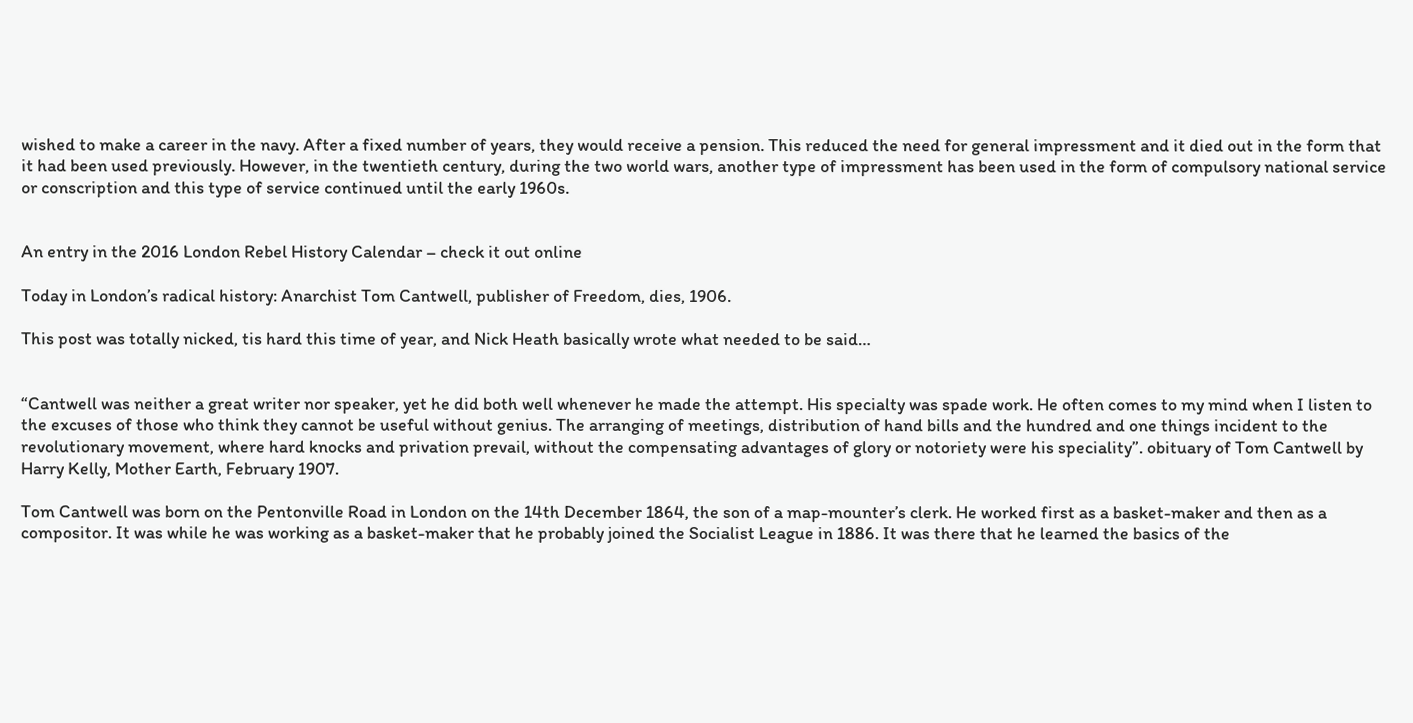wished to make a career in the navy. After a fixed number of years, they would receive a pension. This reduced the need for general impressment and it died out in the form that it had been used previously. However, in the twentieth century, during the two world wars, another type of impressment has been used in the form of compulsory national service or conscription and this type of service continued until the early 1960s.


An entry in the 2016 London Rebel History Calendar – check it out online

Today in London’s radical history: Anarchist Tom Cantwell, publisher of Freedom, dies, 1906.

This post was totally nicked, tis hard this time of year, and Nick Heath basically wrote what needed to be said…


“Cantwell was neither a great writer nor speaker, yet he did both well whenever he made the attempt. His specialty was spade work. He often comes to my mind when I listen to the excuses of those who think they cannot be useful without genius. The arranging of meetings, distribution of hand bills and the hundred and one things incident to the revolutionary movement, where hard knocks and privation prevail, without the compensating advantages of glory or notoriety were his speciality”. obituary of Tom Cantwell by Harry Kelly, Mother Earth, February 1907.

Tom Cantwell was born on the Pentonville Road in London on the 14th December 1864, the son of a map-mounter’s clerk. He worked first as a basket-maker and then as a compositor. It was while he was working as a basket-maker that he probably joined the Socialist League in 1886. It was there that he learned the basics of the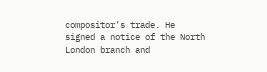compositor’s trade. He signed a notice of the North London branch and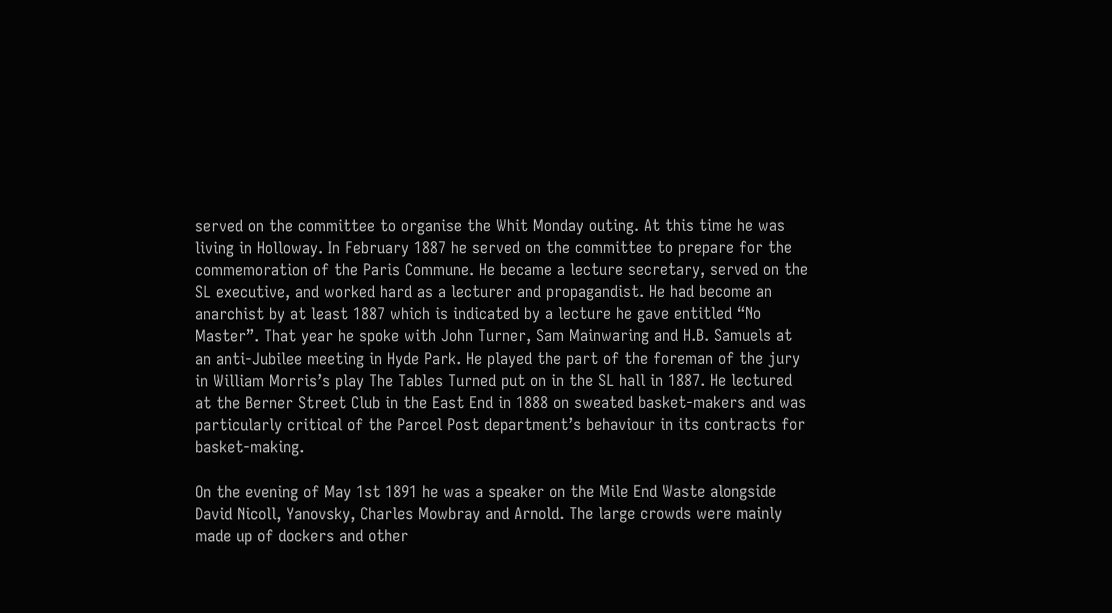served on the committee to organise the Whit Monday outing. At this time he was living in Holloway. In February 1887 he served on the committee to prepare for the commemoration of the Paris Commune. He became a lecture secretary, served on the SL executive, and worked hard as a lecturer and propagandist. He had become an anarchist by at least 1887 which is indicated by a lecture he gave entitled “No Master”. That year he spoke with John Turner, Sam Mainwaring and H.B. Samuels at an anti-Jubilee meeting in Hyde Park. He played the part of the foreman of the jury in William Morris’s play The Tables Turned put on in the SL hall in 1887. He lectured at the Berner Street Club in the East End in 1888 on sweated basket-makers and was particularly critical of the Parcel Post department’s behaviour in its contracts for basket-making.

On the evening of May 1st 1891 he was a speaker on the Mile End Waste alongside David Nicoll, Yanovsky, Charles Mowbray and Arnold. The large crowds were mainly made up of dockers and other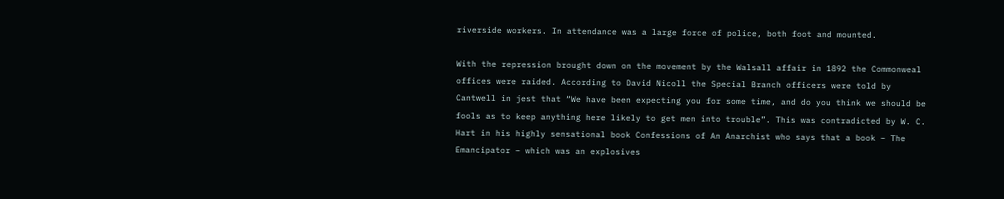riverside workers. In attendance was a large force of police, both foot and mounted.

With the repression brought down on the movement by the Walsall affair in 1892 the Commonweal offices were raided. According to David Nicoll the Special Branch officers were told by Cantwell in jest that “We have been expecting you for some time, and do you think we should be fools as to keep anything here likely to get men into trouble”. This was contradicted by W. C. Hart in his highly sensational book Confessions of An Anarchist who says that a book – The Emancipator – which was an explosives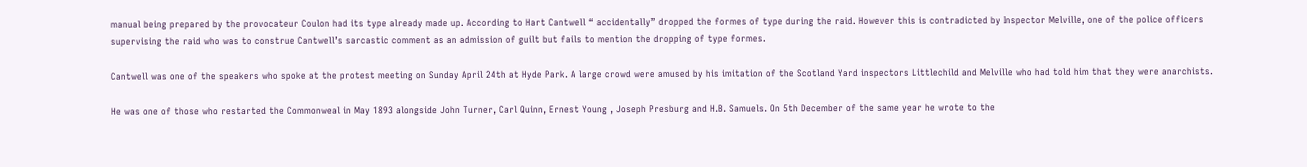manual being prepared by the provocateur Coulon had its type already made up. According to Hart Cantwell “ accidentally” dropped the formes of type during the raid. However this is contradicted by Inspector Melville, one of the police officers supervising the raid who was to construe Cantwell’s sarcastic comment as an admission of guilt but fails to mention the dropping of type formes.

Cantwell was one of the speakers who spoke at the protest meeting on Sunday April 24th at Hyde Park. A large crowd were amused by his imitation of the Scotland Yard inspectors Littlechild and Melville who had told him that they were anarchists.

He was one of those who restarted the Commonweal in May 1893 alongside John Turner, Carl Quinn, Ernest Young , Joseph Presburg and H.B. Samuels. On 5th December of the same year he wrote to the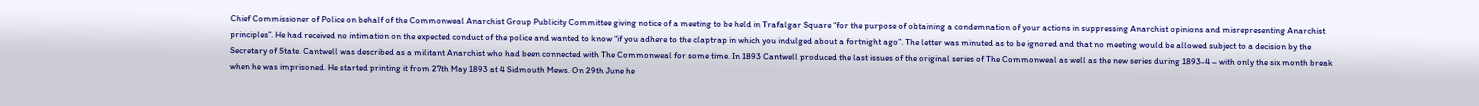Chief Commissioner of Police on behalf of the Commonweal Anarchist Group Publicity Committee giving notice of a meeting to be held in Trafalgar Square “for the purpose of obtaining a condemnation of your actions in suppressing Anarchist opinions and misrepresenting Anarchist principles”. He had received no intimation on the expected conduct of the police and wanted to know “if you adhere to the claptrap in which you indulged about a fortnight ago”. The letter was minuted as to be ignored and that no meeting would be allowed subject to a decision by the Secretary of State. Cantwell was described as a militant Anarchist who had been connected with The Commonweal for some time. In 1893 Cantwell produced the last issues of the original series of The Commonweal as well as the new series during 1893-4 – with only the six month break when he was imprisoned. He started printing it from 27th May 1893 at 4 Sidmouth Mews. On 29th June he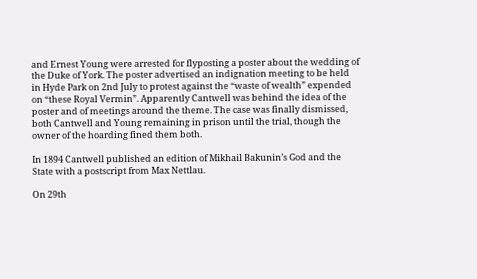and Ernest Young were arrested for flyposting a poster about the wedding of the Duke of York. The poster advertised an indignation meeting to be held in Hyde Park on 2nd July to protest against the “waste of wealth” expended on “these Royal Vermin”. Apparently Cantwell was behind the idea of the poster and of meetings around the theme. The case was finally dismissed, both Cantwell and Young remaining in prison until the trial, though the owner of the hoarding fined them both.

In 1894 Cantwell published an edition of Mikhail Bakunin’s God and the State with a postscript from Max Nettlau.

On 29th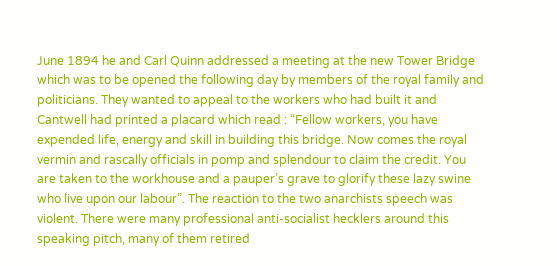June 1894 he and Carl Quinn addressed a meeting at the new Tower Bridge which was to be opened the following day by members of the royal family and politicians. They wanted to appeal to the workers who had built it and Cantwell had printed a placard which read : “Fellow workers, you have expended life, energy and skill in building this bridge. Now comes the royal vermin and rascally officials in pomp and splendour to claim the credit. You are taken to the workhouse and a pauper’s grave to glorify these lazy swine who live upon our labour”. The reaction to the two anarchists speech was violent. There were many professional anti-socialist hecklers around this speaking pitch, many of them retired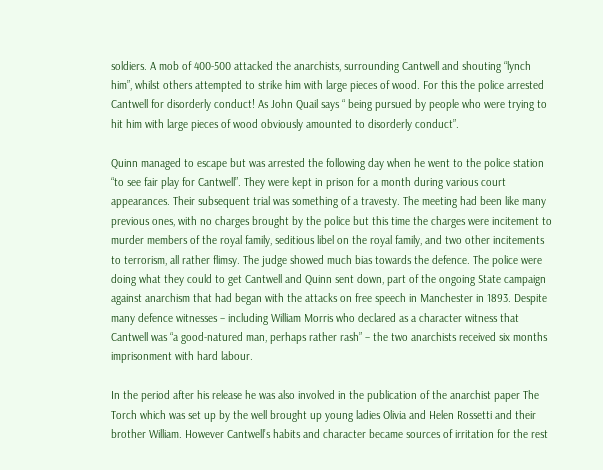soldiers. A mob of 400-500 attacked the anarchists, surrounding Cantwell and shouting “lynch him”, whilst others attempted to strike him with large pieces of wood. For this the police arrested Cantwell for disorderly conduct! As John Quail says “ being pursued by people who were trying to hit him with large pieces of wood obviously amounted to disorderly conduct”.

Quinn managed to escape but was arrested the following day when he went to the police station “to see fair play for Cantwell”. They were kept in prison for a month during various court appearances. Their subsequent trial was something of a travesty. The meeting had been like many previous ones, with no charges brought by the police but this time the charges were incitement to murder members of the royal family, seditious libel on the royal family, and two other incitements to terrorism, all rather flimsy. The judge showed much bias towards the defence. The police were doing what they could to get Cantwell and Quinn sent down, part of the ongoing State campaign against anarchism that had began with the attacks on free speech in Manchester in 1893. Despite many defence witnesses – including William Morris who declared as a character witness that Cantwell was “a good-natured man, perhaps rather rash” – the two anarchists received six months imprisonment with hard labour.

In the period after his release he was also involved in the publication of the anarchist paper The Torch which was set up by the well brought up young ladies Olivia and Helen Rossetti and their brother William. However Cantwell’s habits and character became sources of irritation for the rest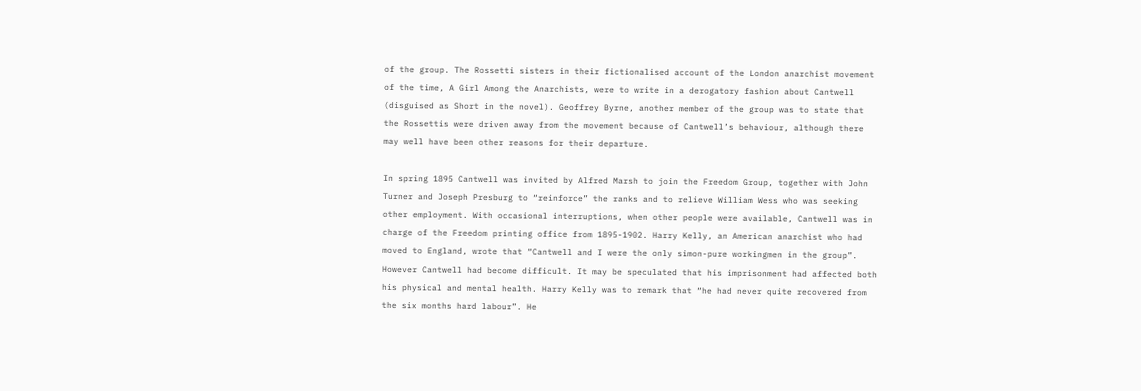of the group. The Rossetti sisters in their fictionalised account of the London anarchist movement of the time, A Girl Among the Anarchists, were to write in a derogatory fashion about Cantwell (disguised as Short in the novel). Geoffrey Byrne, another member of the group was to state that the Rossettis were driven away from the movement because of Cantwell’s behaviour, although there may well have been other reasons for their departure.

In spring 1895 Cantwell was invited by Alfred Marsh to join the Freedom Group, together with John Turner and Joseph Presburg to “reinforce” the ranks and to relieve William Wess who was seeking other employment. With occasional interruptions, when other people were available, Cantwell was in charge of the Freedom printing office from 1895-1902. Harry Kelly, an American anarchist who had moved to England, wrote that “Cantwell and I were the only simon-pure workingmen in the group”. However Cantwell had become difficult. It may be speculated that his imprisonment had affected both his physical and mental health. Harry Kelly was to remark that “he had never quite recovered from the six months hard labour”. He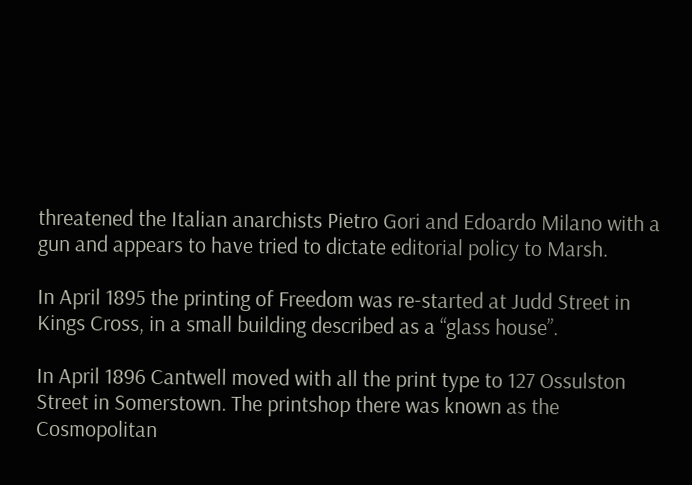threatened the Italian anarchists Pietro Gori and Edoardo Milano with a gun and appears to have tried to dictate editorial policy to Marsh.

In April 1895 the printing of Freedom was re-started at Judd Street in Kings Cross, in a small building described as a “glass house”.

In April 1896 Cantwell moved with all the print type to 127 Ossulston Street in Somerstown. The printshop there was known as the Cosmopolitan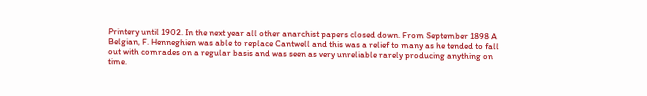Printery until 1902. In the next year all other anarchist papers closed down. From September 1898 A Belgian, F. Henneghien was able to replace Cantwell and this was a relief to many as he tended to fall out with comrades on a regular basis and was seen as very unreliable rarely producing anything on time.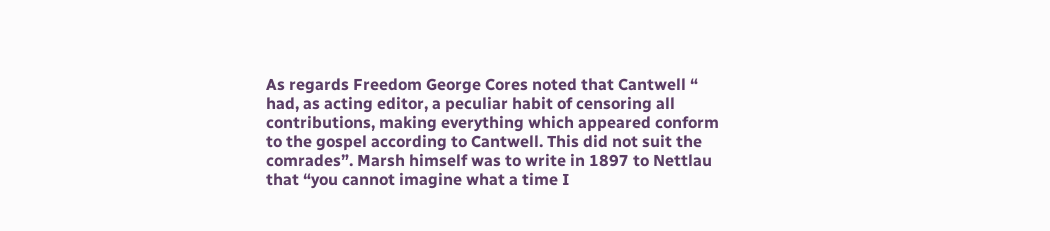As regards Freedom George Cores noted that Cantwell “ had, as acting editor, a peculiar habit of censoring all contributions, making everything which appeared conform to the gospel according to Cantwell. This did not suit the comrades”. Marsh himself was to write in 1897 to Nettlau that “you cannot imagine what a time I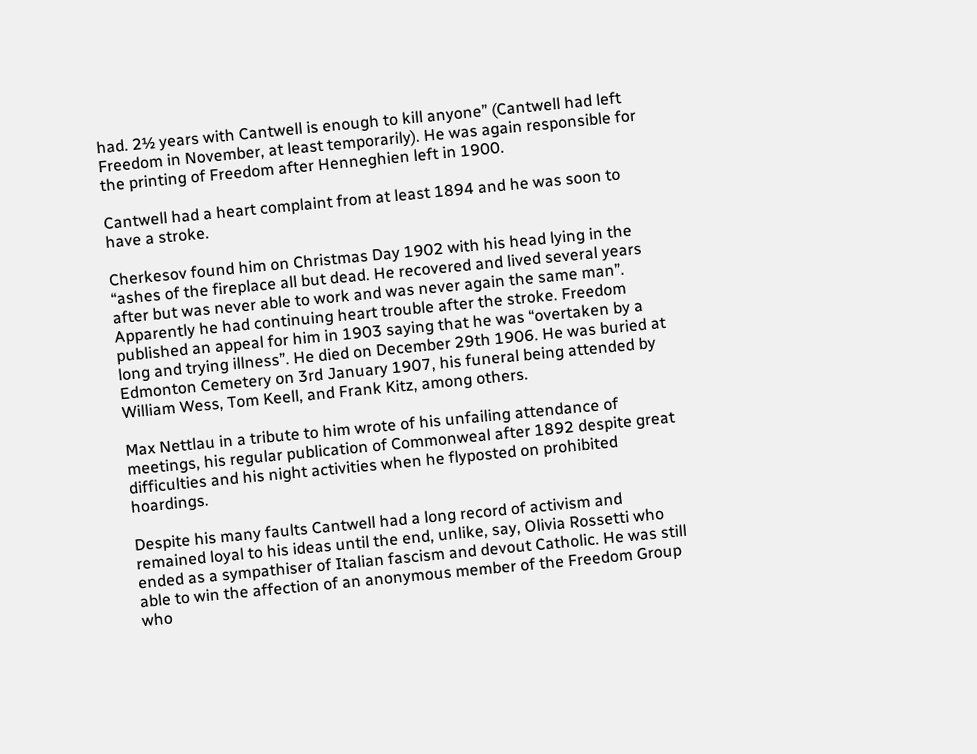had. 2½ years with Cantwell is enough to kill anyone” (Cantwell had left Freedom in November, at least temporarily). He was again responsible for the printing of Freedom after Henneghien left in 1900.

Cantwell had a heart complaint from at least 1894 and he was soon to have a stroke.

Cherkesov found him on Christmas Day 1902 with his head lying in the “ashes of the fireplace all but dead. He recovered and lived several years after but was never able to work and was never again the same man”. Apparently he had continuing heart trouble after the stroke. Freedom published an appeal for him in 1903 saying that he was “overtaken by a long and trying illness”. He died on December 29th 1906. He was buried at Edmonton Cemetery on 3rd January 1907, his funeral being attended by William Wess, Tom Keell, and Frank Kitz, among others.

Max Nettlau in a tribute to him wrote of his unfailing attendance of meetings, his regular publication of Commonweal after 1892 despite great difficulties and his night activities when he flyposted on prohibited hoardings.

Despite his many faults Cantwell had a long record of activism and remained loyal to his ideas until the end, unlike, say, Olivia Rossetti who ended as a sympathiser of Italian fascism and devout Catholic. He was still able to win the affection of an anonymous member of the Freedom Group who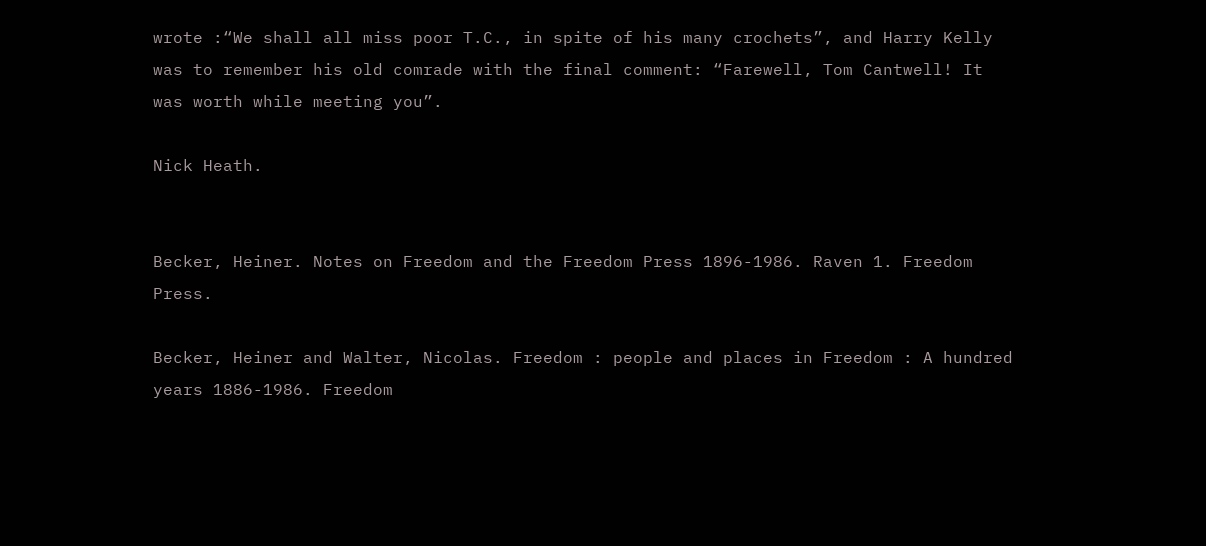wrote :“We shall all miss poor T.C., in spite of his many crochets”, and Harry Kelly was to remember his old comrade with the final comment: “Farewell, Tom Cantwell! It was worth while meeting you”.

Nick Heath.


Becker, Heiner. Notes on Freedom and the Freedom Press 1896-1986. Raven 1. Freedom Press.

Becker, Heiner and Walter, Nicolas. Freedom : people and places in Freedom : A hundred years 1886-1986. Freedom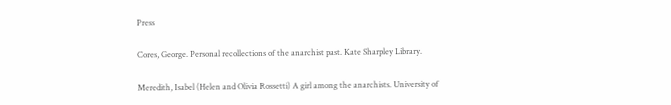Press

Cores, George. Personal recollections of the anarchist past. Kate Sharpley Library.

Meredith, Isabel (Helen and Olivia Rossetti) A girl among the anarchists. University of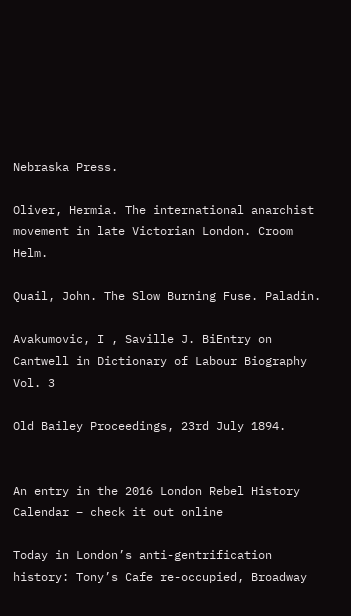Nebraska Press.

Oliver, Hermia. The international anarchist movement in late Victorian London. Croom Helm.

Quail, John. The Slow Burning Fuse. Paladin.

Avakumovic, I , Saville J. BiEntry on Cantwell in Dictionary of Labour Biography Vol. 3

Old Bailey Proceedings, 23rd July 1894.


An entry in the 2016 London Rebel History Calendar – check it out online

Today in London’s anti-gentrification history: Tony’s Cafe re-occupied, Broadway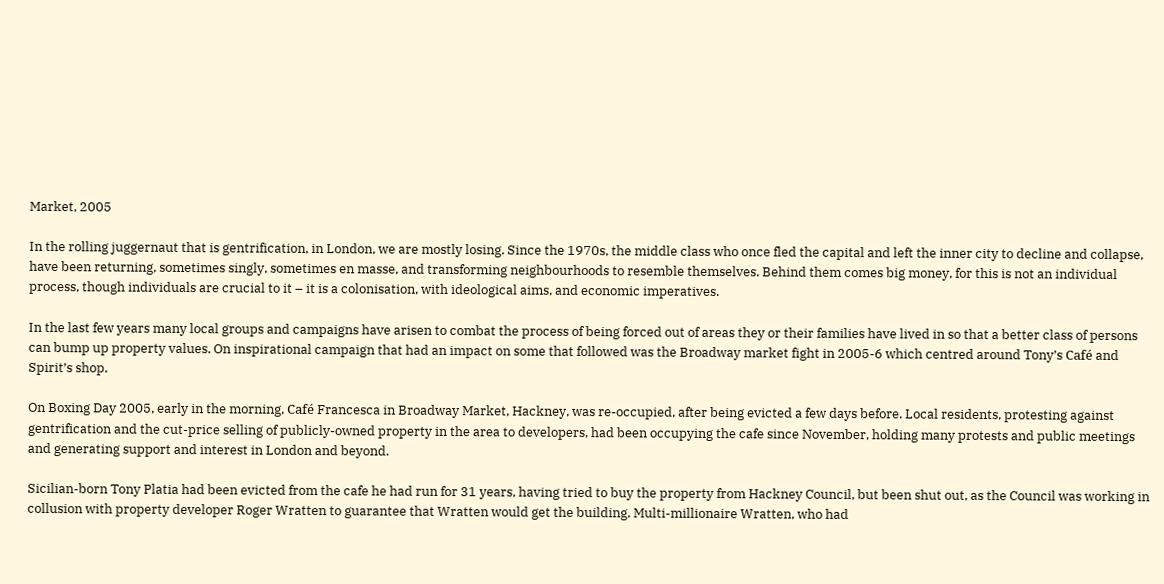Market, 2005

In the rolling juggernaut that is gentrification, in London, we are mostly losing. Since the 1970s, the middle class who once fled the capital and left the inner city to decline and collapse, have been returning, sometimes singly, sometimes en masse, and transforming neighbourhoods to resemble themselves. Behind them comes big money, for this is not an individual process, though individuals are crucial to it – it is a colonisation, with ideological aims, and economic imperatives.

In the last few years many local groups and campaigns have arisen to combat the process of being forced out of areas they or their families have lived in so that a better class of persons can bump up property values. On inspirational campaign that had an impact on some that followed was the Broadway market fight in 2005-6 which centred around Tony’s Café and Spirit’s shop.

On Boxing Day 2005, early in the morning, Café Francesca in Broadway Market, Hackney, was re-occupied, after being evicted a few days before. Local residents, protesting against gentrification and the cut-price selling of publicly-owned property in the area to developers, had been occupying the cafe since November, holding many protests and public meetings and generating support and interest in London and beyond.

Sicilian-born Tony Platia had been evicted from the cafe he had run for 31 years, having tried to buy the property from Hackney Council, but been shut out, as the Council was working in collusion with property developer Roger Wratten to guarantee that Wratten would get the building. Multi-millionaire Wratten, who had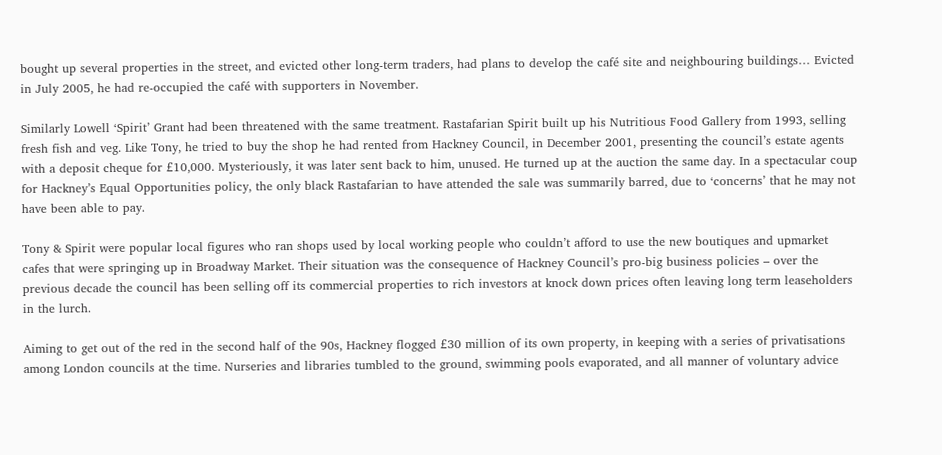bought up several properties in the street, and evicted other long-term traders, had plans to develop the café site and neighbouring buildings… Evicted in July 2005, he had re-occupied the café with supporters in November.

Similarly Lowell ‘Spirit’ Grant had been threatened with the same treatment. Rastafarian Spirit built up his Nutritious Food Gallery from 1993, selling fresh fish and veg. Like Tony, he tried to buy the shop he had rented from Hackney Council, in December 2001, presenting the council’s estate agents with a deposit cheque for £10,000. Mysteriously, it was later sent back to him, unused. He turned up at the auction the same day. In a spectacular coup for Hackney’s Equal Opportunities policy, the only black Rastafarian to have attended the sale was summarily barred, due to ‘concerns’ that he may not have been able to pay.

Tony & Spirit were popular local figures who ran shops used by local working people who couldn’t afford to use the new boutiques and upmarket cafes that were springing up in Broadway Market. Their situation was the consequence of Hackney Council’s pro-big business policies – over the previous decade the council has been selling off its commercial properties to rich investors at knock down prices often leaving long term leaseholders in the lurch.

Aiming to get out of the red in the second half of the 90s, Hackney flogged £30 million of its own property, in keeping with a series of privatisations among London councils at the time. Nurseries and libraries tumbled to the ground, swimming pools evaporated, and all manner of voluntary advice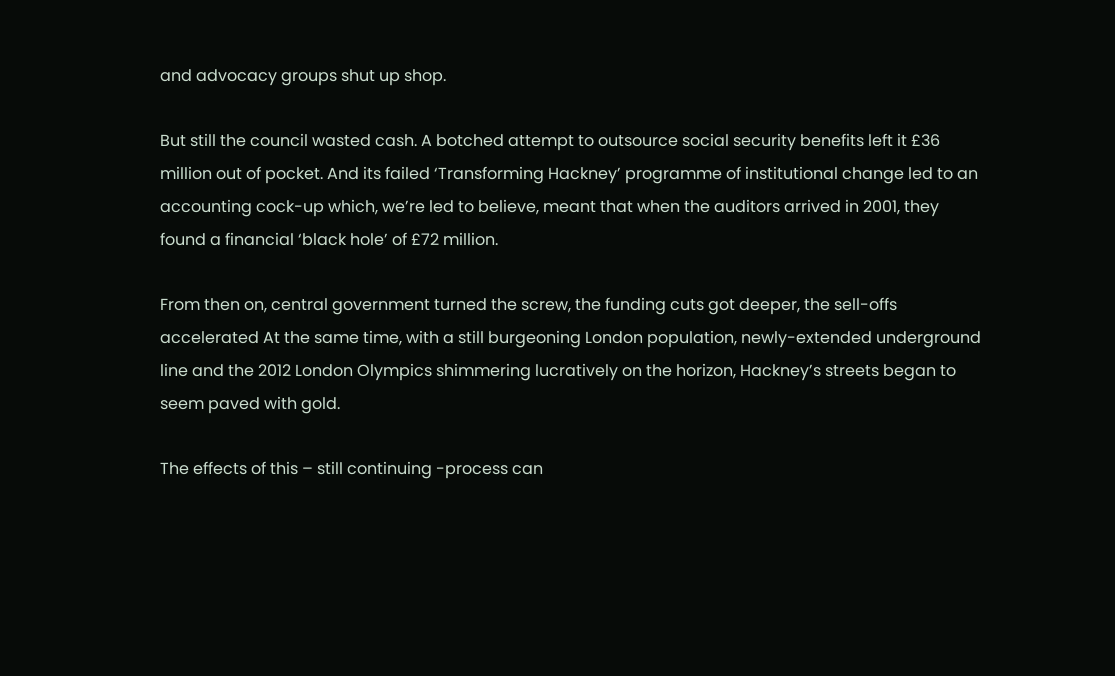and advocacy groups shut up shop.

But still the council wasted cash. A botched attempt to outsource social security benefits left it £36 million out of pocket. And its failed ‘Transforming Hackney’ programme of institutional change led to an accounting cock-up which, we’re led to believe, meant that when the auditors arrived in 2001, they found a financial ‘black hole’ of £72 million.

From then on, central government turned the screw, the funding cuts got deeper, the sell-offs accelerated At the same time, with a still burgeoning London population, newly-extended underground line and the 2012 London Olympics shimmering lucratively on the horizon, Hackney’s streets began to seem paved with gold.

The effects of this – still continuing -process can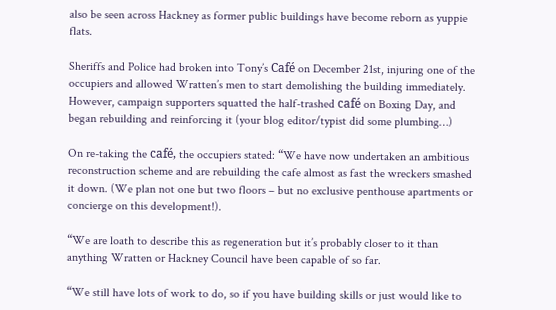also be seen across Hackney as former public buildings have become reborn as yuppie flats.

Sheriffs and Police had broken into Tony’s Café on December 21st, injuring one of the occupiers and allowed Wratten’s men to start demolishing the building immediately. However, campaign supporters squatted the half-trashed café on Boxing Day, and began rebuilding and reinforcing it (your blog editor/typist did some plumbing…)

On re-taking the café, the occupiers stated: “We have now undertaken an ambitious reconstruction scheme and are rebuilding the cafe almost as fast the wreckers smashed it down. (We plan not one but two floors – but no exclusive penthouse apartments or concierge on this development!).

“We are loath to describe this as regeneration but it’s probably closer to it than anything Wratten or Hackney Council have been capable of so far.

“We still have lots of work to do, so if you have building skills or just would like to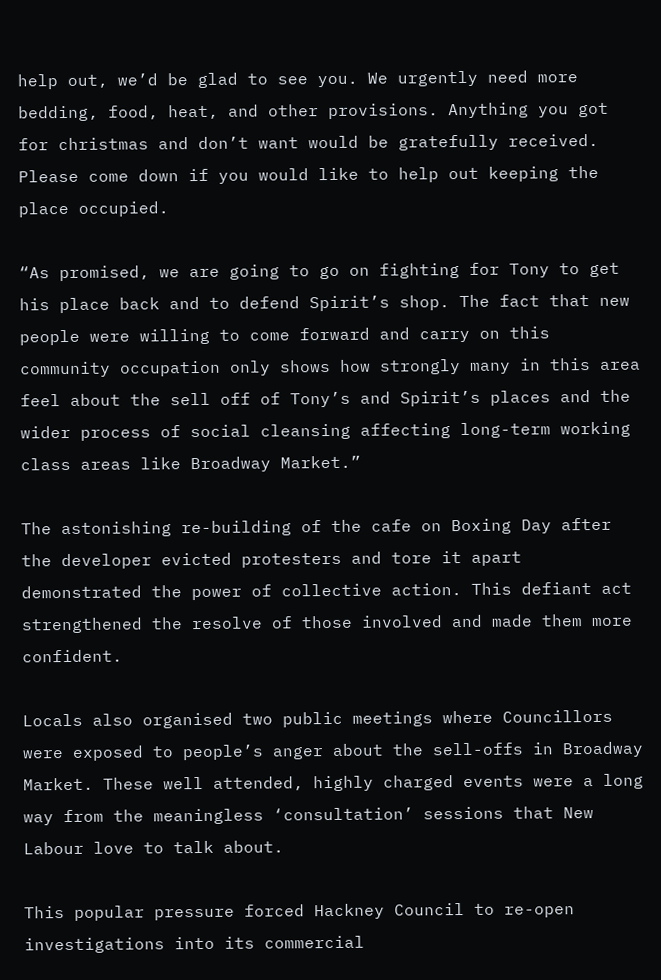help out, we’d be glad to see you. We urgently need more bedding, food, heat, and other provisions. Anything you got for christmas and don’t want would be gratefully received. Please come down if you would like to help out keeping the place occupied.

“As promised, we are going to go on fighting for Tony to get his place back and to defend Spirit’s shop. The fact that new people were willing to come forward and carry on this community occupation only shows how strongly many in this area feel about the sell off of Tony’s and Spirit’s places and the wider process of social cleansing affecting long-term working class areas like Broadway Market.”

The astonishing re-building of the cafe on Boxing Day after the developer evicted protesters and tore it apart demonstrated the power of collective action. This defiant act strengthened the resolve of those involved and made them more confident.

Locals also organised two public meetings where Councillors were exposed to people’s anger about the sell-offs in Broadway Market. These well attended, highly charged events were a long way from the meaningless ‘consultation’ sessions that New Labour love to talk about.

This popular pressure forced Hackney Council to re-open investigations into its commercial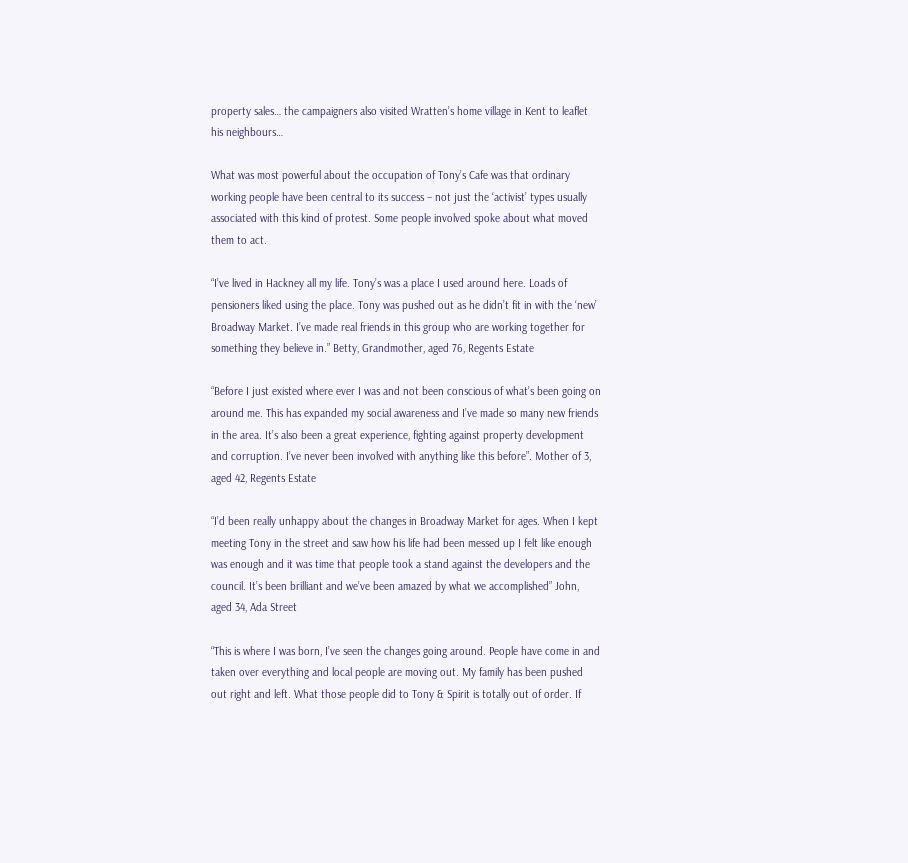property sales… the campaigners also visited Wratten’s home village in Kent to leaflet his neighbours…

What was most powerful about the occupation of Tony’s Cafe was that ordinary working people have been central to its success – not just the ‘activist’ types usually associated with this kind of protest. Some people involved spoke about what moved them to act.

“I’ve lived in Hackney all my life. Tony’s was a place I used around here. Loads of pensioners liked using the place. Tony was pushed out as he didn’t fit in with the ‘new’ Broadway Market. I’ve made real friends in this group who are working together for something they believe in.” Betty, Grandmother, aged 76, Regents Estate

“Before I just existed where ever I was and not been conscious of what’s been going on around me. This has expanded my social awareness and I’ve made so many new friends in the area. It’s also been a great experience, fighting against property development and corruption. I’ve never been involved with anything like this before”. Mother of 3, aged 42, Regents Estate

“I’d been really unhappy about the changes in Broadway Market for ages. When I kept meeting Tony in the street and saw how his life had been messed up I felt like enough
was enough and it was time that people took a stand against the developers and the council. It’s been brilliant and we’ve been amazed by what we accomplished” John, aged 34, Ada Street

“This is where I was born, I’ve seen the changes going around. People have come in and taken over everything and local people are moving out. My family has been pushed out right and left. What those people did to Tony & Spirit is totally out of order. If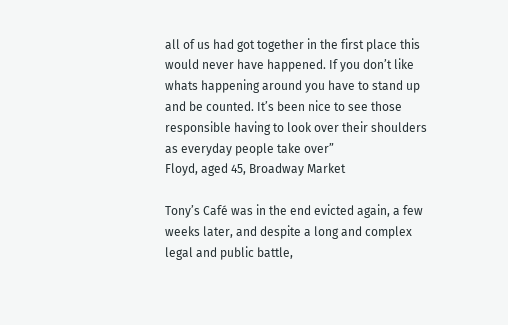all of us had got together in the first place this would never have happened. If you don’t like whats happening around you have to stand up and be counted. It’s been nice to see those responsible having to look over their shoulders as everyday people take over”
Floyd, aged 45, Broadway Market

Tony’s Café was in the end evicted again, a few weeks later, and despite a long and complex legal and public battle,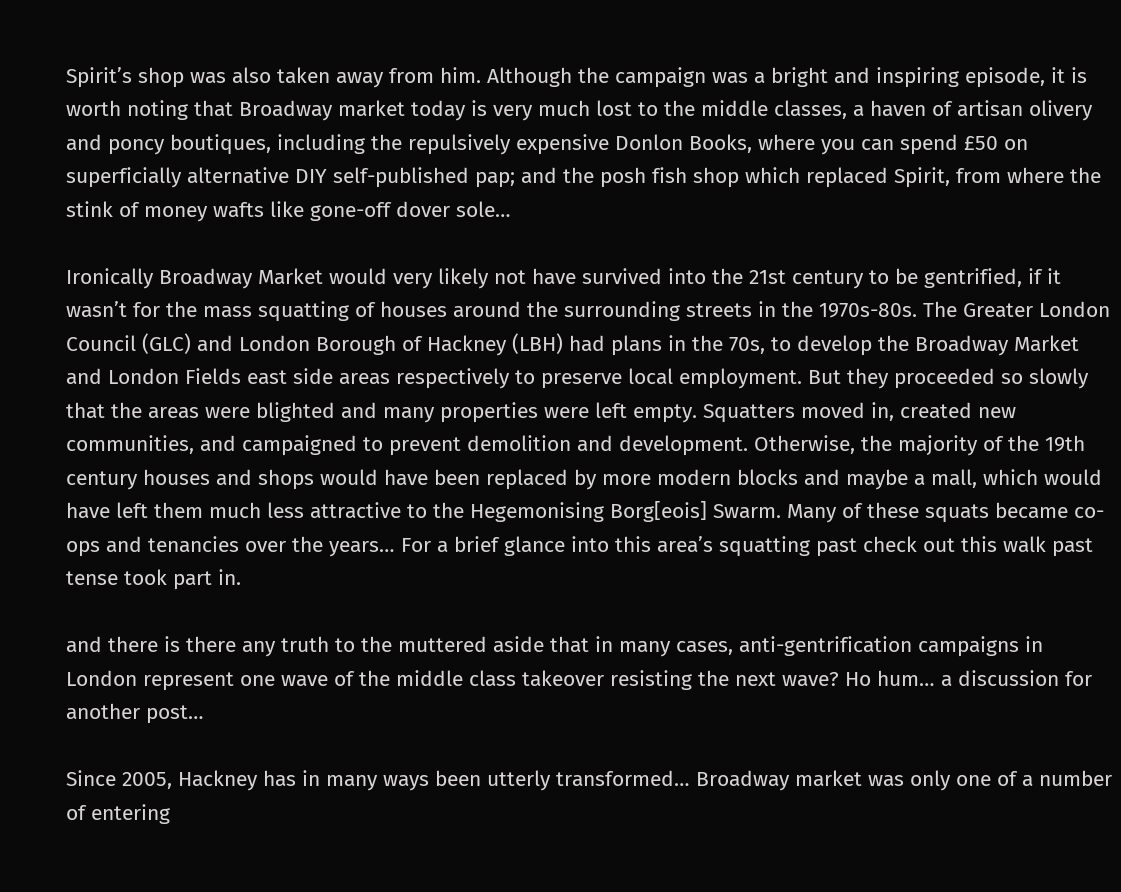Spirit’s shop was also taken away from him. Although the campaign was a bright and inspiring episode, it is worth noting that Broadway market today is very much lost to the middle classes, a haven of artisan olivery and poncy boutiques, including the repulsively expensive Donlon Books, where you can spend £50 on superficially alternative DIY self-published pap; and the posh fish shop which replaced Spirit, from where the stink of money wafts like gone-off dover sole…

Ironically Broadway Market would very likely not have survived into the 21st century to be gentrified, if it wasn’t for the mass squatting of houses around the surrounding streets in the 1970s-80s. The Greater London Council (GLC) and London Borough of Hackney (LBH) had plans in the 70s, to develop the Broadway Market and London Fields east side areas respectively to preserve local employment. But they proceeded so slowly that the areas were blighted and many properties were left empty. Squatters moved in, created new communities, and campaigned to prevent demolition and development. Otherwise, the majority of the 19th century houses and shops would have been replaced by more modern blocks and maybe a mall, which would have left them much less attractive to the Hegemonising Borg[eois] Swarm. Many of these squats became co-ops and tenancies over the years… For a brief glance into this area’s squatting past check out this walk past tense took part in.

and there is there any truth to the muttered aside that in many cases, anti-gentrification campaigns in London represent one wave of the middle class takeover resisting the next wave? Ho hum… a discussion for another post…

Since 2005, Hackney has in many ways been utterly transformed… Broadway market was only one of a number of entering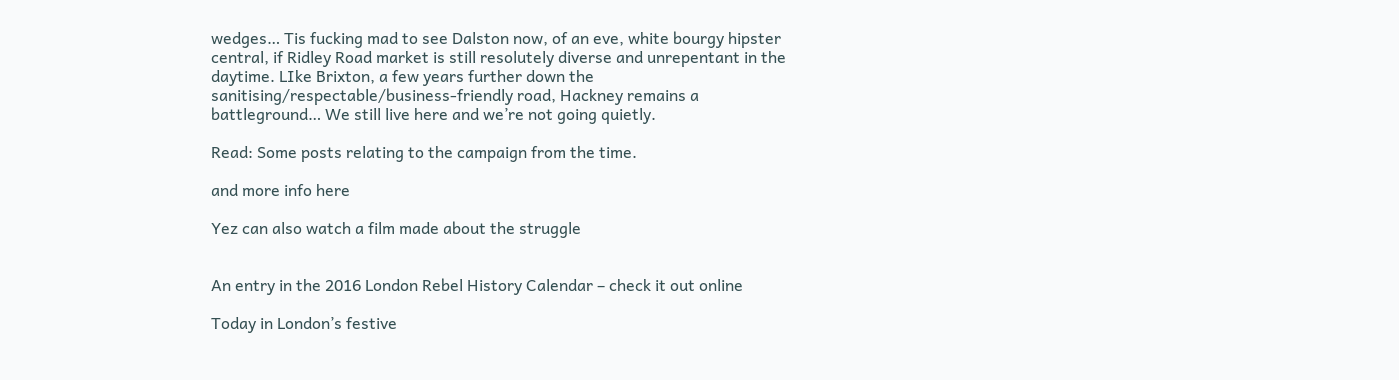wedges… Tis fucking mad to see Dalston now, of an eve, white bourgy hipster central, if Ridley Road market is still resolutely diverse and unrepentant in the daytime. LIke Brixton, a few years further down the sanitising/respectable/business-friendly road, Hackney remains a battleground… We still live here and we’re not going quietly.

Read: Some posts relating to the campaign from the time.

and more info here

Yez can also watch a film made about the struggle


An entry in the 2016 London Rebel History Calendar – check it out online

Today in London’s festive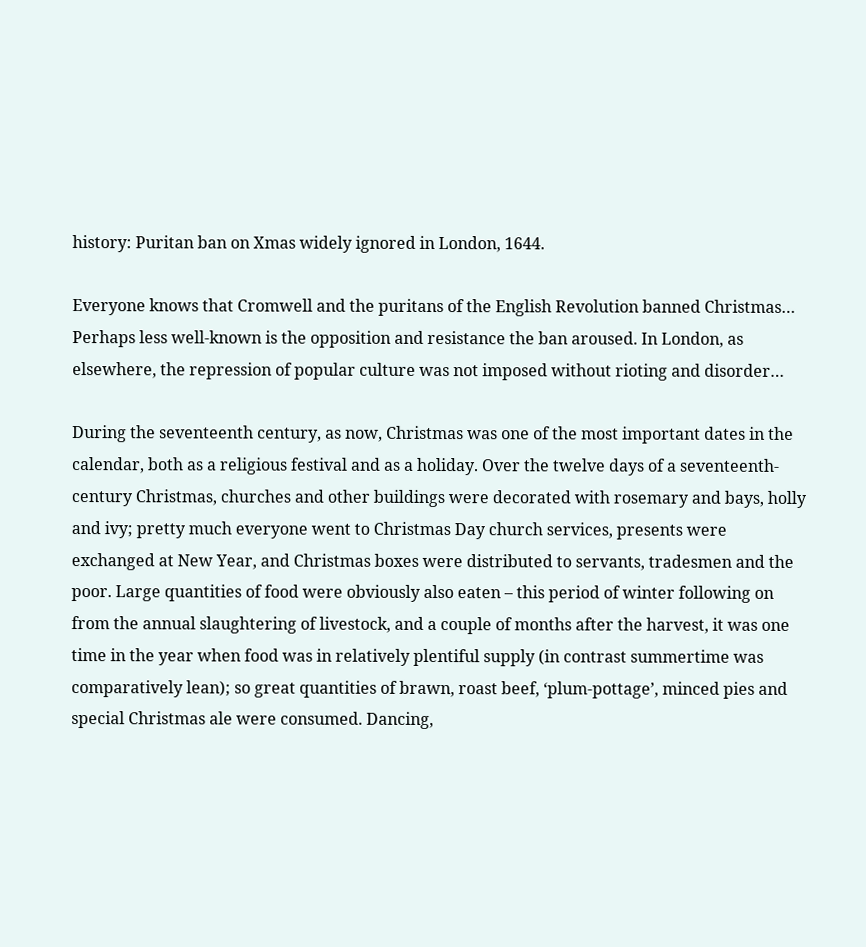history: Puritan ban on Xmas widely ignored in London, 1644.

Everyone knows that Cromwell and the puritans of the English Revolution banned Christmas…
Perhaps less well-known is the opposition and resistance the ban aroused. In London, as elsewhere, the repression of popular culture was not imposed without rioting and disorder…

During the seventeenth century, as now, Christmas was one of the most important dates in the calendar, both as a religious festival and as a holiday. Over the twelve days of a seventeenth-century Christmas, churches and other buildings were decorated with rosemary and bays, holly and ivy; pretty much everyone went to Christmas Day church services, presents were exchanged at New Year, and Christmas boxes were distributed to servants, tradesmen and the poor. Large quantities of food were obviously also eaten – this period of winter following on from the annual slaughtering of livestock, and a couple of months after the harvest, it was one time in the year when food was in relatively plentiful supply (in contrast summertime was comparatively lean); so great quantities of brawn, roast beef, ‘plum-pottage’, minced pies and special Christmas ale were consumed. Dancing,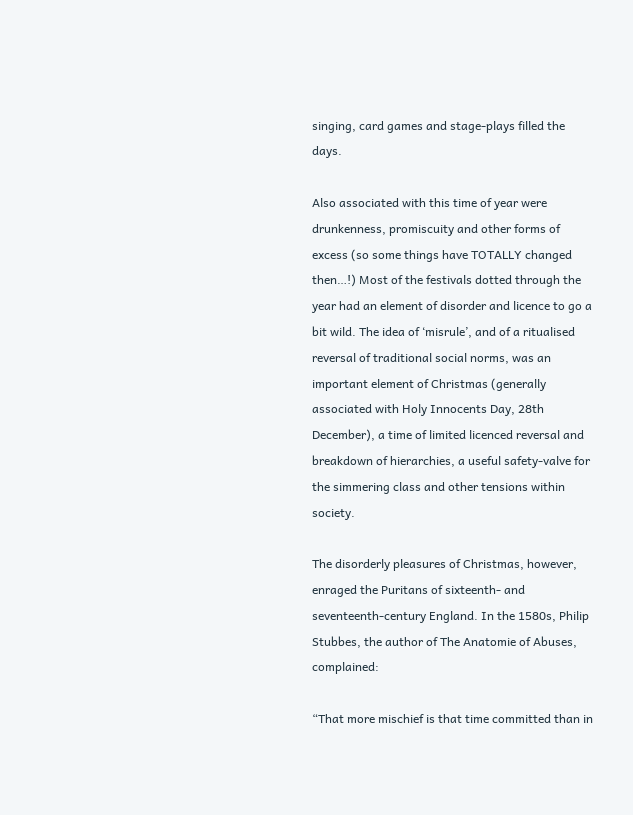singing, card games and stage-plays filled the days.

Also associated with this time of year were drunkenness, promiscuity and other forms of excess (so some things have TOTALLY changed then…!) Most of the festivals dotted through the year had an element of disorder and licence to go a bit wild. The idea of ‘misrule’, and of a ritualised reversal of traditional social norms, was an important element of Christmas (generally associated with Holy Innocents Day, 28th December), a time of limited licenced reversal and breakdown of hierarchies, a useful safety-valve for the simmering class and other tensions within society.

The disorderly pleasures of Christmas, however, enraged the Puritans of sixteenth- and seventeenth-century England. In the 1580s, Philip Stubbes, the author of The Anatomie of Abuses, complained:

“That more mischief is that time committed than in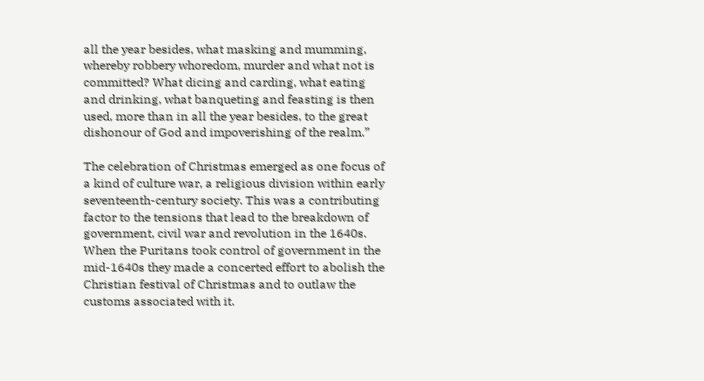all the year besides, what masking and mumming, whereby robbery whoredom, murder and what not is committed? What dicing and carding, what eating and drinking, what banqueting and feasting is then used, more than in all the year besides, to the great dishonour of God and impoverishing of the realm.”

The celebration of Christmas emerged as one focus of a kind of culture war, a religious division within early seventeenth-century society. This was a contributing factor to the tensions that lead to the breakdown of government, civil war and revolution in the 1640s. When the Puritans took control of government in the mid-1640s they made a concerted effort to abolish the Christian festival of Christmas and to outlaw the customs associated with it.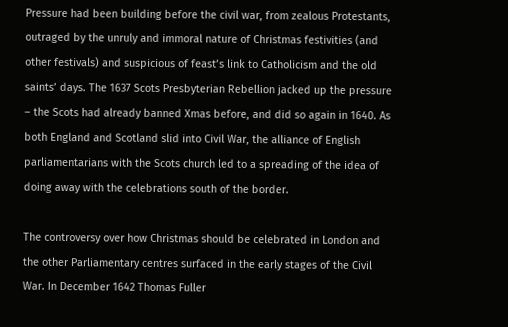Pressure had been building before the civil war, from zealous Protestants, outraged by the unruly and immoral nature of Christmas festivities (and other festivals) and suspicious of feast’s link to Catholicism and the old saints’ days. The 1637 Scots Presbyterian Rebellion jacked up the pressure – the Scots had already banned Xmas before, and did so again in 1640. As both England and Scotland slid into Civil War, the alliance of English parliamentarians with the Scots church led to a spreading of the idea of doing away with the celebrations south of the border.

The controversy over how Christmas should be celebrated in London and the other Parliamentary centres surfaced in the early stages of the Civil War. In December 1642 Thomas Fuller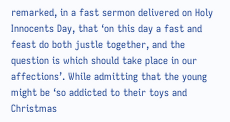remarked, in a fast sermon delivered on Holy Innocents Day, that ‘on this day a fast and feast do both justle together, and the question is which should take place in our affections’. While admitting that the young might be ‘so addicted to their toys and Christmas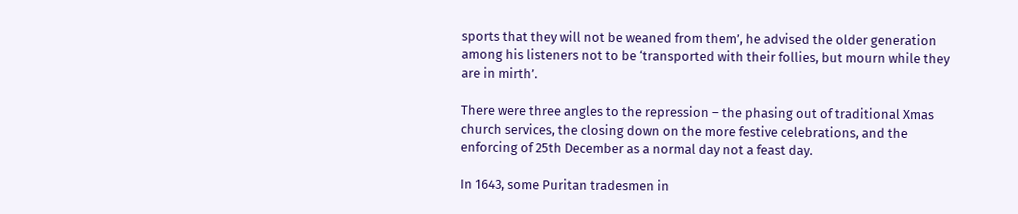sports that they will not be weaned from them’, he advised the older generation among his listeners not to be ‘transported with their follies, but mourn while they are in mirth’.

There were three angles to the repression – the phasing out of traditional Xmas church services, the closing down on the more festive celebrations, and the enforcing of 25th December as a normal day not a feast day.

In 1643, some Puritan tradesmen in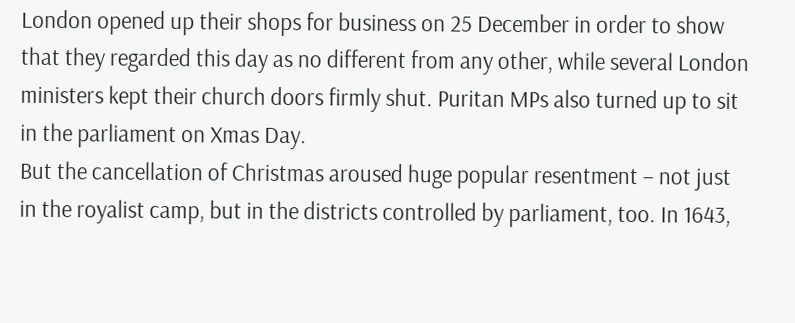London opened up their shops for business on 25 December in order to show that they regarded this day as no different from any other, while several London ministers kept their church doors firmly shut. Puritan MPs also turned up to sit in the parliament on Xmas Day.
But the cancellation of Christmas aroused huge popular resentment – not just in the royalist camp, but in the districts controlled by parliament, too. In 1643,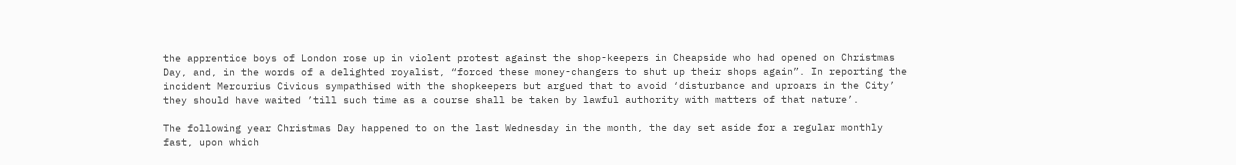the apprentice boys of London rose up in violent protest against the shop-keepers in Cheapside who had opened on Christmas Day, and, in the words of a delighted royalist, “forced these money-changers to shut up their shops again”. In reporting the incident Mercurius Civicus sympathised with the shopkeepers but argued that to avoid ‘disturbance and uproars in the City’ they should have waited ’till such time as a course shall be taken by lawful authority with matters of that nature’.

The following year Christmas Day happened to on the last Wednesday in the month, the day set aside for a regular monthly fast, upon which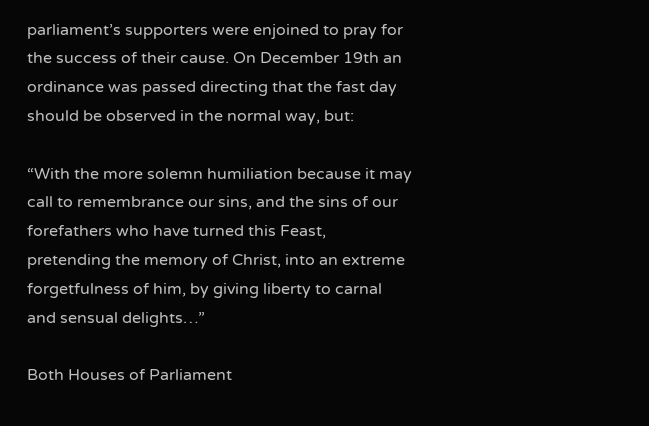parliament’s supporters were enjoined to pray for the success of their cause. On December 19th an ordinance was passed directing that the fast day should be observed in the normal way, but:

“With the more solemn humiliation because it may call to remembrance our sins, and the sins of our forefathers who have turned this Feast, pretending the memory of Christ, into an extreme forgetfulness of him, by giving liberty to carnal and sensual delights…”

Both Houses of Parliament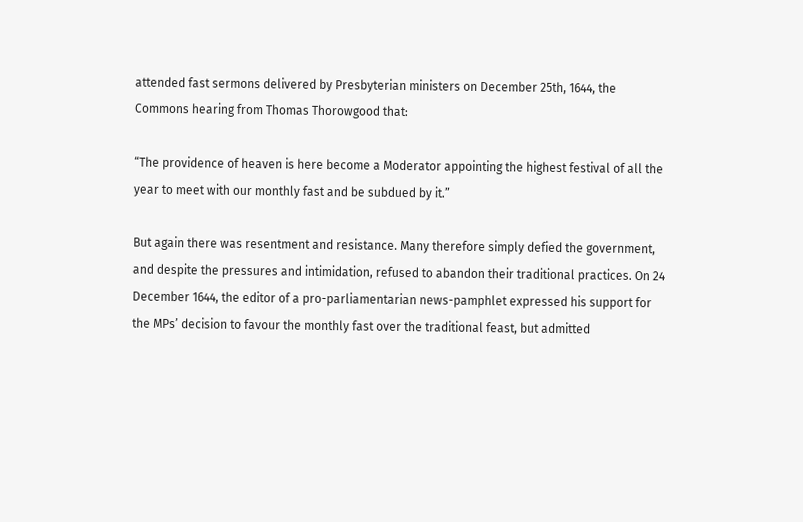attended fast sermons delivered by Presbyterian ministers on December 25th, 1644, the Commons hearing from Thomas Thorowgood that:

“The providence of heaven is here become a Moderator appointing the highest festival of all the year to meet with our monthly fast and be subdued by it.”

But again there was resentment and resistance. Many therefore simply defied the government, and despite the pressures and intimidation, refused to abandon their traditional practices. On 24 December 1644, the editor of a pro-parliamentarian news-pamphlet expressed his support for the MPs’ decision to favour the monthly fast over the traditional feast, but admitted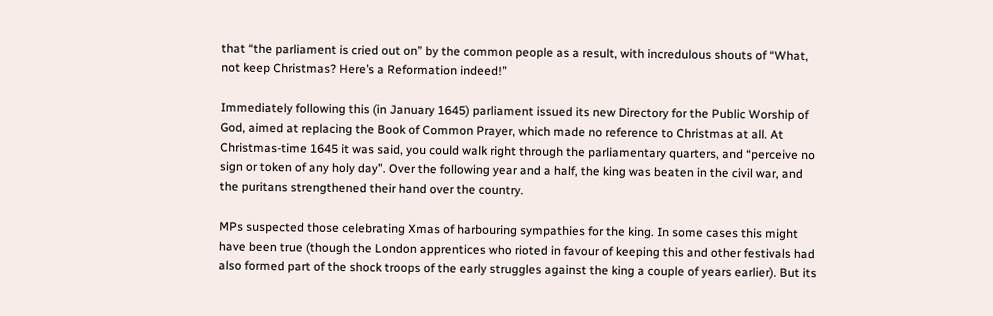that “the parliament is cried out on” by the common people as a result, with incredulous shouts of “What, not keep Christmas? Here’s a Reformation indeed!”

Immediately following this (in January 1645) parliament issued its new Directory for the Public Worship of God, aimed at replacing the Book of Common Prayer, which made no reference to Christmas at all. At Christmas-time 1645 it was said, you could walk right through the parliamentary quarters, and “perceive no sign or token of any holy day”. Over the following year and a half, the king was beaten in the civil war, and the puritans strengthened their hand over the country.

MPs suspected those celebrating Xmas of harbouring sympathies for the king. In some cases this might have been true (though the London apprentices who rioted in favour of keeping this and other festivals had also formed part of the shock troops of the early struggles against the king a couple of years earlier). But its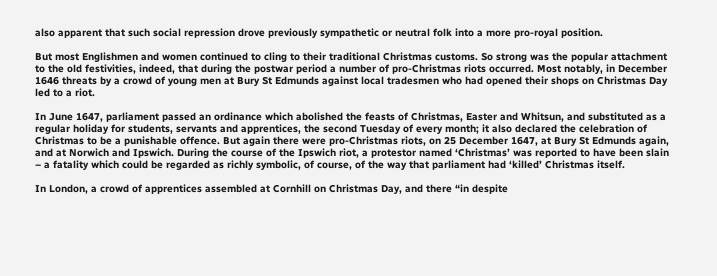also apparent that such social repression drove previously sympathetic or neutral folk into a more pro-royal position.

But most Englishmen and women continued to cling to their traditional Christmas customs. So strong was the popular attachment to the old festivities, indeed, that during the postwar period a number of pro-Christmas riots occurred. Most notably, in December 1646 threats by a crowd of young men at Bury St Edmunds against local tradesmen who had opened their shops on Christmas Day led to a riot.

In June 1647, parliament passed an ordinance which abolished the feasts of Christmas, Easter and Whitsun, and substituted as a regular holiday for students, servants and apprentices, the second Tuesday of every month; it also declared the celebration of Christmas to be a punishable offence. But again there were pro-Christmas riots, on 25 December 1647, at Bury St Edmunds again, and at Norwich and Ipswich. During the course of the Ipswich riot, a protestor named ‘Christmas’ was reported to have been slain – a fatality which could be regarded as richly symbolic, of course, of the way that parliament had ‘killed’ Christmas itself.

In London, a crowd of apprentices assembled at Cornhill on Christmas Day, and there “in despite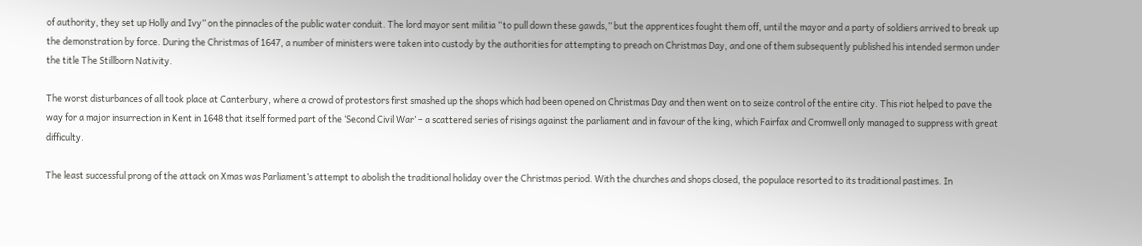of authority, they set up Holly and Ivy” on the pinnacles of the public water conduit. The lord mayor sent militia “to pull down these gawds,” but the apprentices fought them off, until the mayor and a party of soldiers arrived to break up the demonstration by force. During the Christmas of 1647, a number of ministers were taken into custody by the authorities for attempting to preach on Christmas Day, and one of them subsequently published his intended sermon under the title The Stillborn Nativity.

The worst disturbances of all took place at Canterbury, where a crowd of protestors first smashed up the shops which had been opened on Christmas Day and then went on to seize control of the entire city. This riot helped to pave the way for a major insurrection in Kent in 1648 that itself formed part of the ‘Second Civil War’ – a scattered series of risings against the parliament and in favour of the king, which Fairfax and Cromwell only managed to suppress with great difficulty.

The least successful prong of the attack on Xmas was Parliament’s attempt to abolish the traditional holiday over the Christmas period. With the churches and shops closed, the populace resorted to its traditional pastimes. In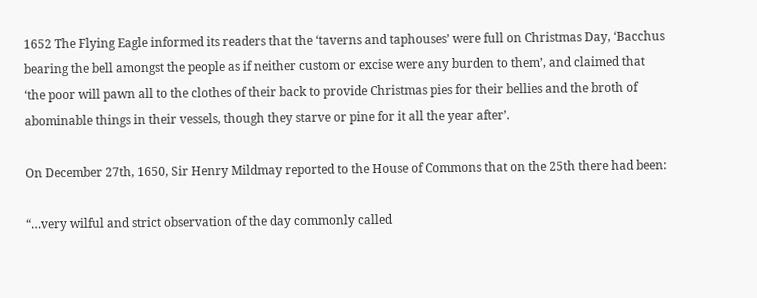1652 The Flying Eagle informed its readers that the ‘taverns and taphouses’ were full on Christmas Day, ‘Bacchus bearing the bell amongst the people as if neither custom or excise were any burden to them’, and claimed that ‘the poor will pawn all to the clothes of their back to provide Christmas pies for their bellies and the broth of abominable things in their vessels, though they starve or pine for it all the year after’.

On December 27th, 1650, Sir Henry Mildmay reported to the House of Commons that on the 25th there had been:

“…very wilful and strict observation of the day commonly called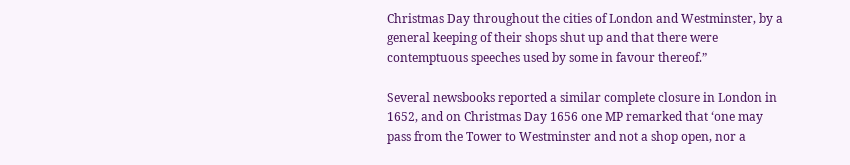Christmas Day throughout the cities of London and Westminster, by a general keeping of their shops shut up and that there were contemptuous speeches used by some in favour thereof.”

Several newsbooks reported a similar complete closure in London in 1652, and on Christmas Day 1656 one MP remarked that ‘one may pass from the Tower to Westminster and not a shop open, nor a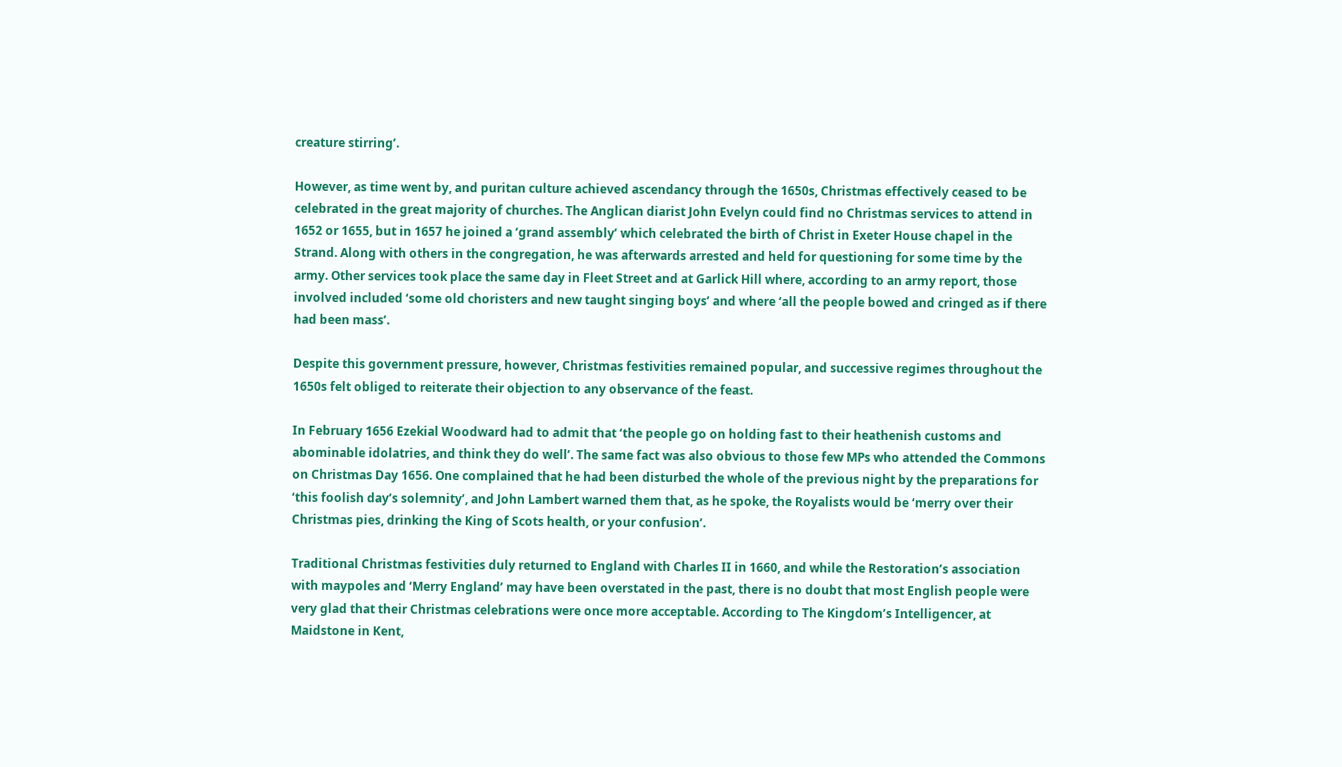creature stirring’.

However, as time went by, and puritan culture achieved ascendancy through the 1650s, Christmas effectively ceased to be celebrated in the great majority of churches. The Anglican diarist John Evelyn could find no Christmas services to attend in 1652 or 1655, but in 1657 he joined a ‘grand assembly’ which celebrated the birth of Christ in Exeter House chapel in the Strand. Along with others in the congregation, he was afterwards arrested and held for questioning for some time by the army. Other services took place the same day in Fleet Street and at Garlick Hill where, according to an army report, those involved included ‘some old choristers and new taught singing boys’ and where ‘all the people bowed and cringed as if there had been mass’.

Despite this government pressure, however, Christmas festivities remained popular, and successive regimes throughout the 1650s felt obliged to reiterate their objection to any observance of the feast.

In February 1656 Ezekial Woodward had to admit that ‘the people go on holding fast to their heathenish customs and abominable idolatries, and think they do well’. The same fact was also obvious to those few MPs who attended the Commons on Christmas Day 1656. One complained that he had been disturbed the whole of the previous night by the preparations for ‘this foolish day’s solemnity’, and John Lambert warned them that, as he spoke, the Royalists would be ‘merry over their Christmas pies, drinking the King of Scots health, or your confusion’.

Traditional Christmas festivities duly returned to England with Charles II in 1660, and while the Restoration’s association with maypoles and ‘Merry England’ may have been overstated in the past, there is no doubt that most English people were very glad that their Christmas celebrations were once more acceptable. According to The Kingdom’s Intelligencer, at Maidstone in Kent,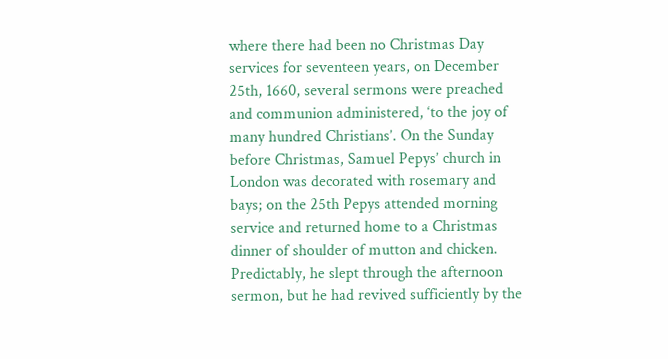where there had been no Christmas Day services for seventeen years, on December 25th, 1660, several sermons were preached and communion administered, ‘to the joy of many hundred Christians’. On the Sunday before Christmas, Samuel Pepys’ church in London was decorated with rosemary and bays; on the 25th Pepys attended morning service and returned home to a Christmas dinner of shoulder of mutton and chicken. Predictably, he slept through the afternoon sermon, but he had revived sufficiently by the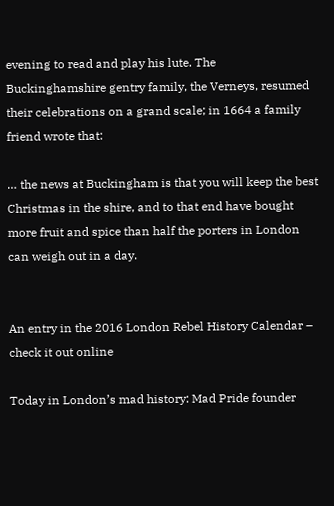evening to read and play his lute. The Buckinghamshire gentry family, the Verneys, resumed their celebrations on a grand scale; in 1664 a family friend wrote that:

… the news at Buckingham is that you will keep the best Christmas in the shire, and to that end have bought more fruit and spice than half the porters in London can weigh out in a day.


An entry in the 2016 London Rebel History Calendar – check it out online

Today in London’s mad history: Mad Pride founder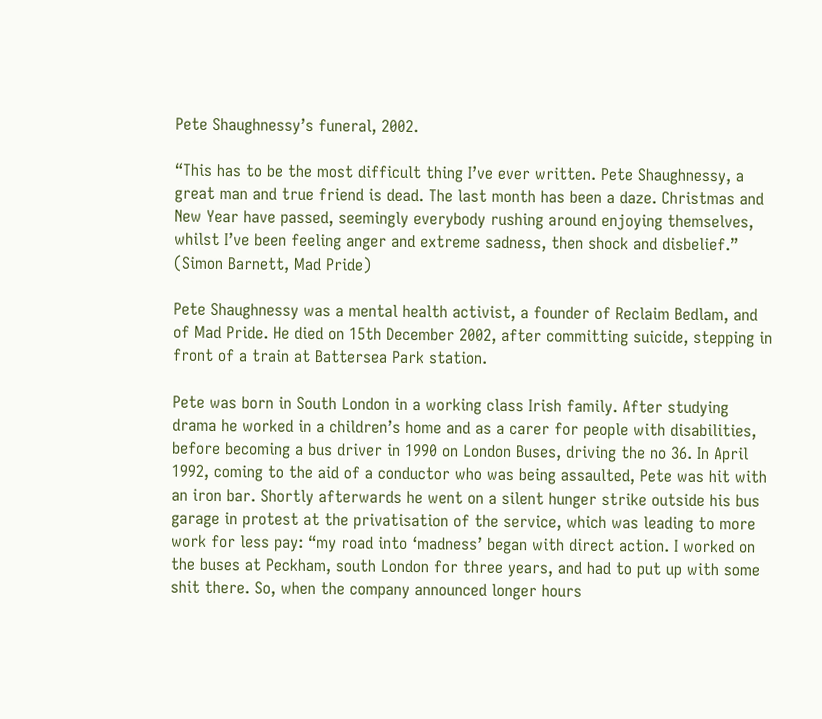Pete Shaughnessy’s funeral, 2002.

“This has to be the most difficult thing I’ve ever written. Pete Shaughnessy, a great man and true friend is dead. The last month has been a daze. Christmas and New Year have passed, seemingly everybody rushing around enjoying themselves, whilst I’ve been feeling anger and extreme sadness, then shock and disbelief.”
(Simon Barnett, Mad Pride)

Pete Shaughnessy was a mental health activist, a founder of Reclaim Bedlam, and of Mad Pride. He died on 15th December 2002, after committing suicide, stepping in front of a train at Battersea Park station.

Pete was born in South London in a working class Irish family. After studying drama he worked in a children’s home and as a carer for people with disabilities, before becoming a bus driver in 1990 on London Buses, driving the no 36. In April 1992, coming to the aid of a conductor who was being assaulted, Pete was hit with an iron bar. Shortly afterwards he went on a silent hunger strike outside his bus garage in protest at the privatisation of the service, which was leading to more work for less pay: “my road into ‘madness’ began with direct action. I worked on the buses at Peckham, south London for three years, and had to put up with some shit there. So, when the company announced longer hours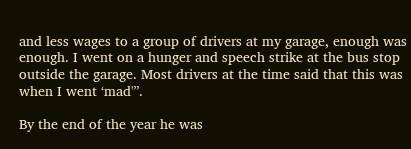and less wages to a group of drivers at my garage, enough was enough. I went on a hunger and speech strike at the bus stop outside the garage. Most drivers at the time said that this was when I went ‘mad'”.

By the end of the year he was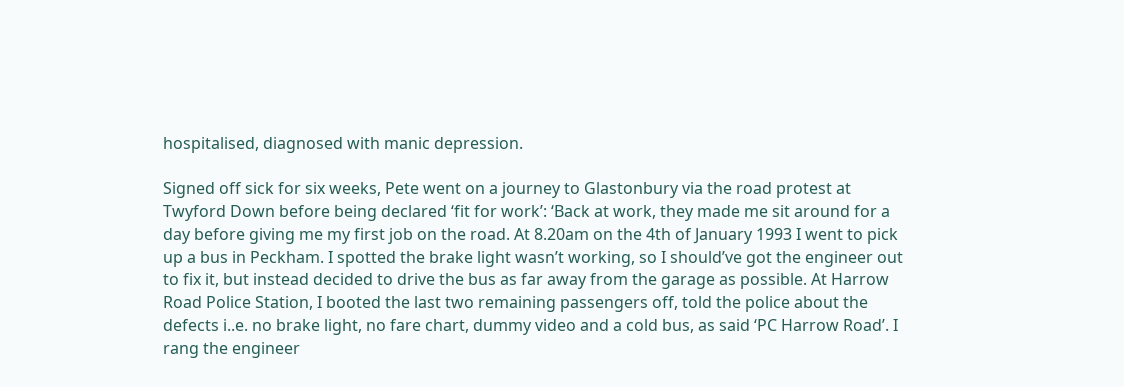hospitalised, diagnosed with manic depression.

Signed off sick for six weeks, Pete went on a journey to Glastonbury via the road protest at Twyford Down before being declared ‘fit for work’: ‘Back at work, they made me sit around for a day before giving me my first job on the road. At 8.20am on the 4th of January 1993 I went to pick up a bus in Peckham. I spotted the brake light wasn’t working, so I should’ve got the engineer out to fix it, but instead decided to drive the bus as far away from the garage as possible. At Harrow Road Police Station, I booted the last two remaining passengers off, told the police about the defects i..e. no brake light, no fare chart, dummy video and a cold bus, as said ‘PC Harrow Road’. I rang the engineer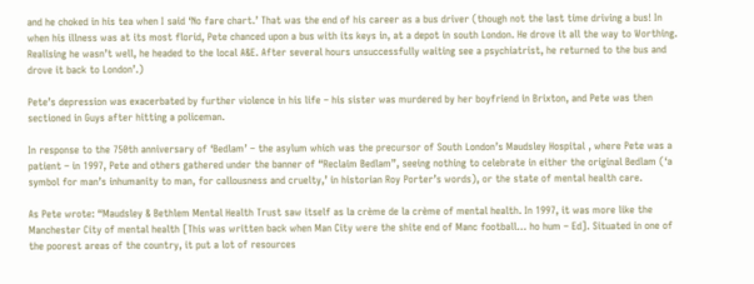and he choked in his tea when I said ‘No fare chart.’ That was the end of his career as a bus driver (though not the last time driving a bus! In when his illness was at its most florid, Pete chanced upon a bus with its keys in, at a depot in south London. He drove it all the way to Worthing. Realising he wasn’t well, he headed to the local A&E. After several hours unsuccessfully waiting see a psychiatrist, he returned to the bus and drove it back to London’.)

Pete’s depression was exacerbated by further violence in his life – his sister was murdered by her boyfriend in Brixton, and Pete was then sectioned in Guys after hitting a policeman.

In response to the 750th anniversary of ‘Bedlam’ – the asylum which was the precursor of South London’s Maudsley Hospital , where Pete was a patient – in 1997, Pete and others gathered under the banner of “Reclaim Bedlam”, seeing nothing to celebrate in either the original Bedlam (‘a symbol for man’s inhumanity to man, for callousness and cruelty,’ in historian Roy Porter’s words), or the state of mental health care.

As Pete wrote: “Maudsley & Bethlem Mental Health Trust saw itself as la crème de la crème of mental health. In 1997, it was more like the Manchester City of mental health [This was written back when Man City were the shite end of Manc football… ho hum – Ed]. Situated in one of the poorest areas of the country, it put a lot of resources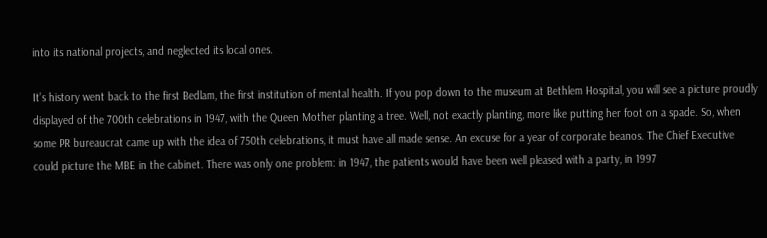into its national projects, and neglected its local ones.

It’s history went back to the first Bedlam, the first institution of mental health. If you pop down to the museum at Bethlem Hospital, you will see a picture proudly displayed of the 700th celebrations in 1947, with the Queen Mother planting a tree. Well, not exactly planting, more like putting her foot on a spade. So, when some PR bureaucrat came up with the idea of 750th celebrations, it must have all made sense. An excuse for a year of corporate beanos. The Chief Executive could picture the MBE in the cabinet. There was only one problem: in 1947, the patients would have been well pleased with a party, in 1997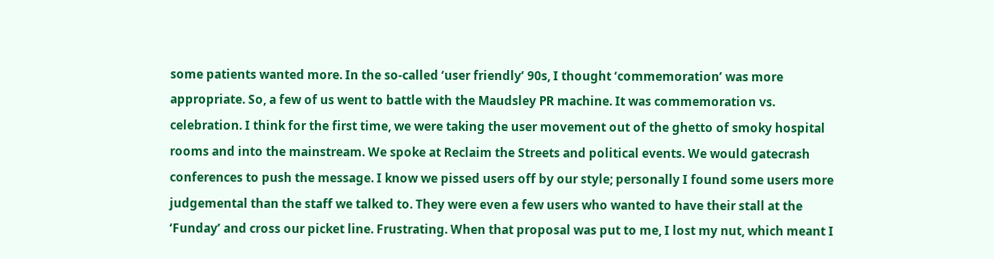some patients wanted more. In the so-called ‘user friendly’ 90s, I thought ‘commemoration’ was more appropriate. So, a few of us went to battle with the Maudsley PR machine. It was commemoration vs. celebration. I think for the first time, we were taking the user movement out of the ghetto of smoky hospital rooms and into the mainstream. We spoke at Reclaim the Streets and political events. We would gatecrash conferences to push the message. I know we pissed users off by our style; personally I found some users more judgemental than the staff we talked to. They were even a few users who wanted to have their stall at the ‘Funday’ and cross our picket line. Frustrating. When that proposal was put to me, I lost my nut, which meant I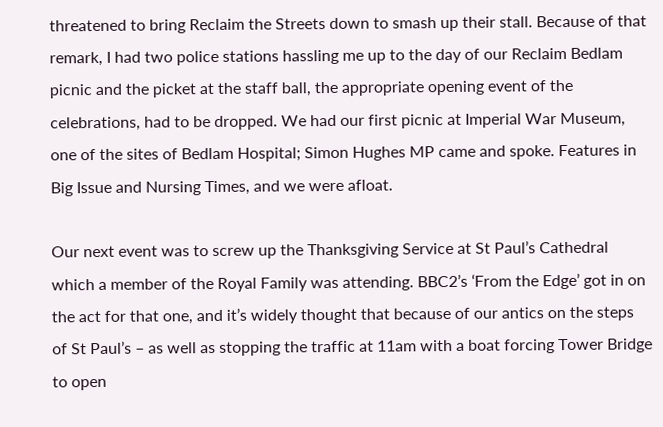threatened to bring Reclaim the Streets down to smash up their stall. Because of that remark, I had two police stations hassling me up to the day of our Reclaim Bedlam picnic and the picket at the staff ball, the appropriate opening event of the celebrations, had to be dropped. We had our first picnic at Imperial War Museum, one of the sites of Bedlam Hospital; Simon Hughes MP came and spoke. Features in Big Issue and Nursing Times, and we were afloat.

Our next event was to screw up the Thanksgiving Service at St Paul’s Cathedral which a member of the Royal Family was attending. BBC2’s ‘From the Edge’ got in on the act for that one, and it’s widely thought that because of our antics on the steps of St Paul’s – as well as stopping the traffic at 11am with a boat forcing Tower Bridge to open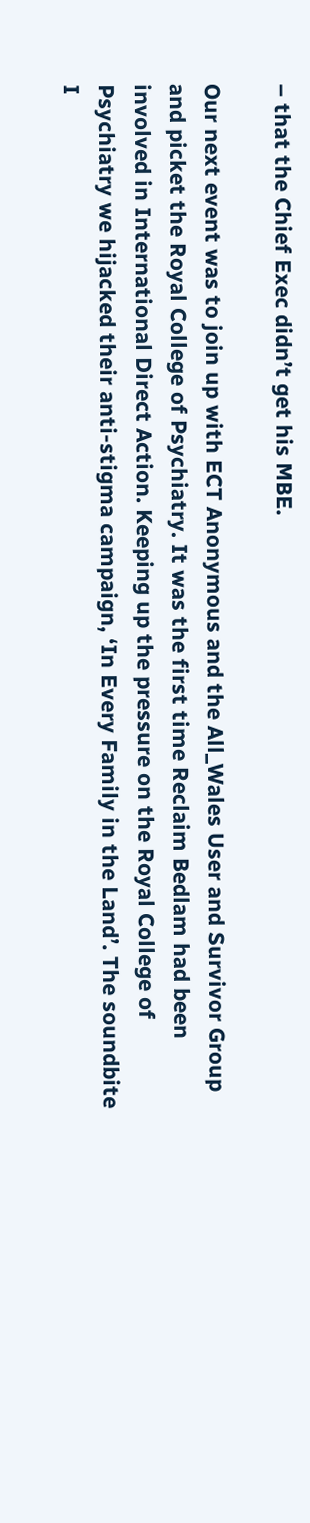– that the Chief Exec didn’t get his MBE.

Our next event was to join up with ECT Anonymous and the All_Wales User and Survivor Group and picket the Royal College of Psychiatry. It was the first time Reclaim Bedlam had been involved in International Direct Action. Keeping up the pressure on the Royal College of Psychiatry we hijacked their anti-stigma campaign, ‘In Every Family in the Land’. The soundbite I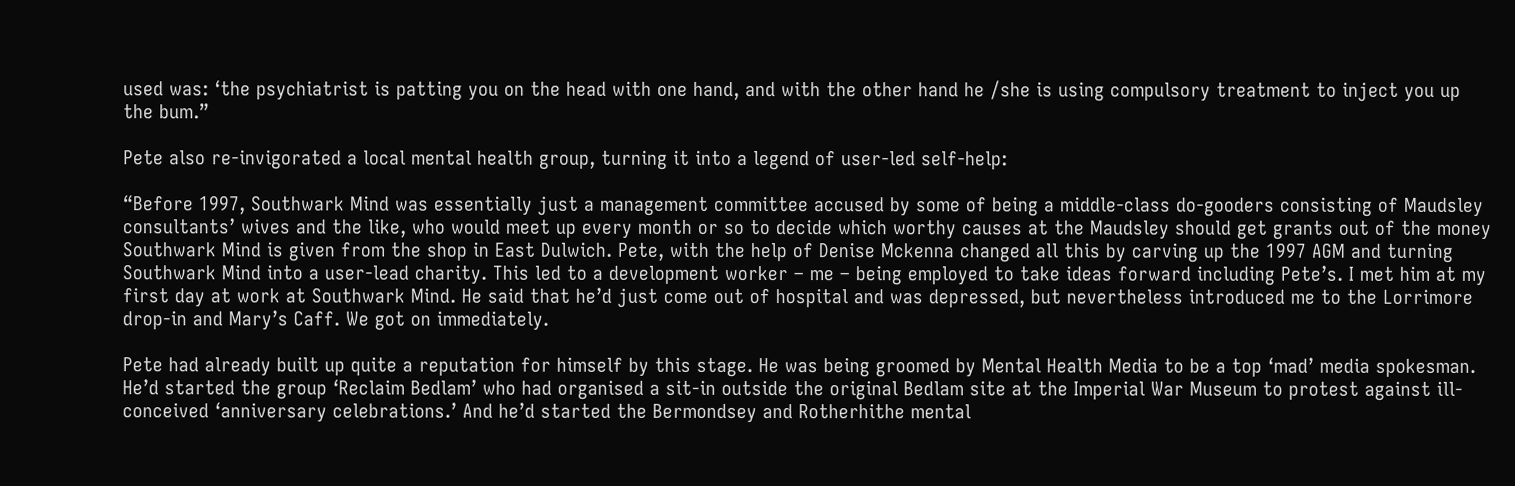used was: ‘the psychiatrist is patting you on the head with one hand, and with the other hand he /she is using compulsory treatment to inject you up the bum.”

Pete also re-invigorated a local mental health group, turning it into a legend of user-led self-help:

“Before 1997, Southwark Mind was essentially just a management committee accused by some of being a middle-class do-gooders consisting of Maudsley consultants’ wives and the like, who would meet up every month or so to decide which worthy causes at the Maudsley should get grants out of the money Southwark Mind is given from the shop in East Dulwich. Pete, with the help of Denise Mckenna changed all this by carving up the 1997 AGM and turning Southwark Mind into a user-lead charity. This led to a development worker – me – being employed to take ideas forward including Pete’s. I met him at my first day at work at Southwark Mind. He said that he’d just come out of hospital and was depressed, but nevertheless introduced me to the Lorrimore drop-in and Mary’s Caff. We got on immediately.

Pete had already built up quite a reputation for himself by this stage. He was being groomed by Mental Health Media to be a top ‘mad’ media spokesman. He’d started the group ‘Reclaim Bedlam’ who had organised a sit-in outside the original Bedlam site at the Imperial War Museum to protest against ill-conceived ‘anniversary celebrations.’ And he’d started the Bermondsey and Rotherhithe mental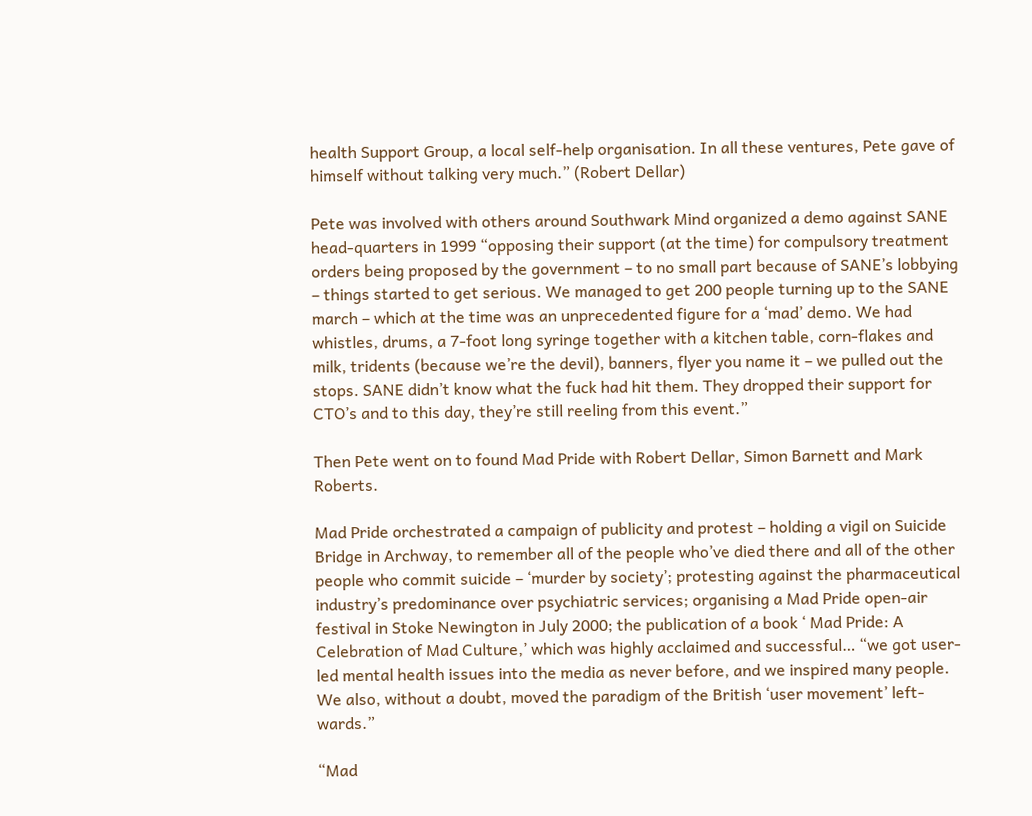health Support Group, a local self-help organisation. In all these ventures, Pete gave of himself without talking very much.” (Robert Dellar)

Pete was involved with others around Southwark Mind organized a demo against SANE head-quarters in 1999 “opposing their support (at the time) for compulsory treatment orders being proposed by the government – to no small part because of SANE’s lobbying – things started to get serious. We managed to get 200 people turning up to the SANE march – which at the time was an unprecedented figure for a ‘mad’ demo. We had whistles, drums, a 7-foot long syringe together with a kitchen table, corn-flakes and milk, tridents (because we’re the devil), banners, flyer you name it – we pulled out the stops. SANE didn’t know what the fuck had hit them. They dropped their support for CTO’s and to this day, they’re still reeling from this event.”

Then Pete went on to found Mad Pride with Robert Dellar, Simon Barnett and Mark Roberts.

Mad Pride orchestrated a campaign of publicity and protest – holding a vigil on Suicide Bridge in Archway, to remember all of the people who’ve died there and all of the other people who commit suicide – ‘murder by society’; protesting against the pharmaceutical industry’s predominance over psychiatric services; organising a Mad Pride open-air festival in Stoke Newington in July 2000; the publication of a book ‘ Mad Pride: A Celebration of Mad Culture,’ which was highly acclaimed and successful… “we got user-led mental health issues into the media as never before, and we inspired many people. We also, without a doubt, moved the paradigm of the British ‘user movement’ left-wards.”

“Mad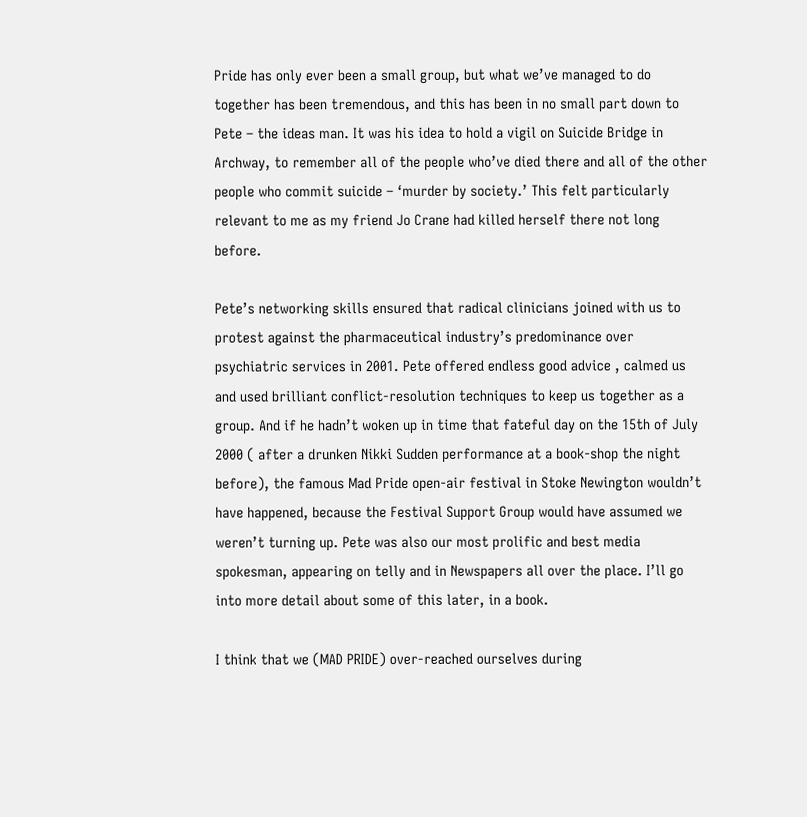Pride has only ever been a small group, but what we’ve managed to do together has been tremendous, and this has been in no small part down to Pete – the ideas man. It was his idea to hold a vigil on Suicide Bridge in Archway, to remember all of the people who’ve died there and all of the other people who commit suicide – ‘murder by society.’ This felt particularly relevant to me as my friend Jo Crane had killed herself there not long before.

Pete’s networking skills ensured that radical clinicians joined with us to protest against the pharmaceutical industry’s predominance over psychiatric services in 2001. Pete offered endless good advice , calmed us and used brilliant conflict-resolution techniques to keep us together as a group. And if he hadn’t woken up in time that fateful day on the 15th of July 2000 ( after a drunken Nikki Sudden performance at a book-shop the night before), the famous Mad Pride open-air festival in Stoke Newington wouldn’t have happened, because the Festival Support Group would have assumed we weren’t turning up. Pete was also our most prolific and best media spokesman, appearing on telly and in Newspapers all over the place. I’ll go into more detail about some of this later, in a book.

I think that we (MAD PRIDE) over-reached ourselves during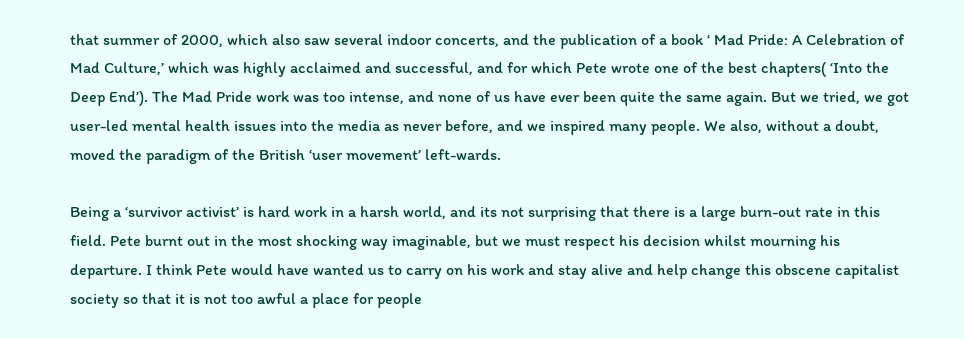that summer of 2000, which also saw several indoor concerts, and the publication of a book ‘ Mad Pride: A Celebration of Mad Culture,’ which was highly acclaimed and successful, and for which Pete wrote one of the best chapters( ‘Into the Deep End’). The Mad Pride work was too intense, and none of us have ever been quite the same again. But we tried, we got user-led mental health issues into the media as never before, and we inspired many people. We also, without a doubt, moved the paradigm of the British ‘user movement’ left-wards.

Being a ‘survivor activist’ is hard work in a harsh world, and its not surprising that there is a large burn-out rate in this field. Pete burnt out in the most shocking way imaginable, but we must respect his decision whilst mourning his departure. I think Pete would have wanted us to carry on his work and stay alive and help change this obscene capitalist society so that it is not too awful a place for people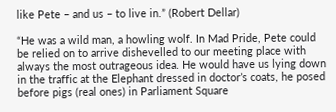like Pete – and us – to live in.” (Robert Dellar)

“He was a wild man, a howling wolf. In Mad Pride, Pete could be relied on to arrive dishevelled to our meeting place with always the most outrageous idea. He would have us lying down in the traffic at the Elephant dressed in doctor’s coats, he posed before pigs (real ones) in Parliament Square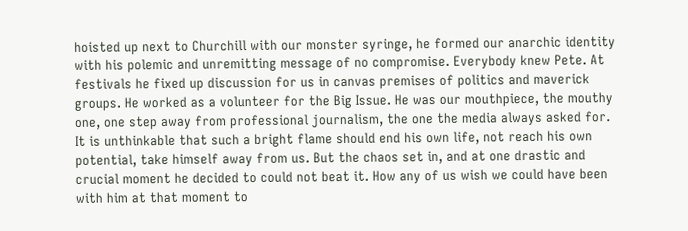hoisted up next to Churchill with our monster syringe, he formed our anarchic identity with his polemic and unremitting message of no compromise. Everybody knew Pete. At festivals he fixed up discussion for us in canvas premises of politics and maverick groups. He worked as a volunteer for the Big Issue. He was our mouthpiece, the mouthy one, one step away from professional journalism, the one the media always asked for. It is unthinkable that such a bright flame should end his own life, not reach his own potential, take himself away from us. But the chaos set in, and at one drastic and crucial moment he decided to could not beat it. How any of us wish we could have been with him at that moment to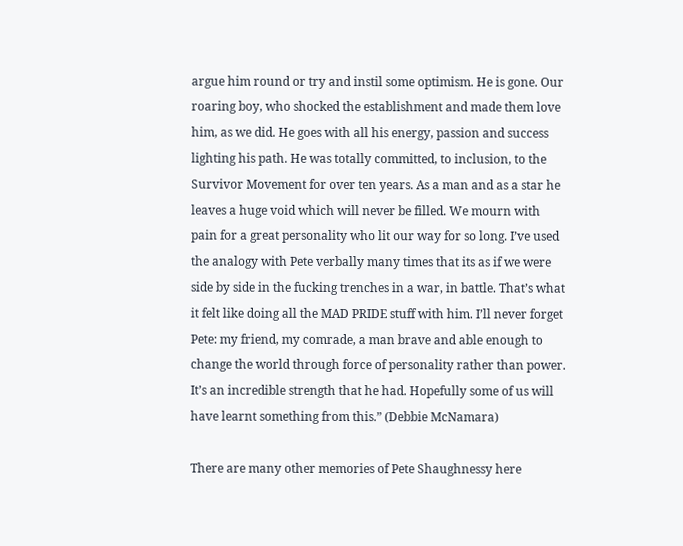argue him round or try and instil some optimism. He is gone. Our roaring boy, who shocked the establishment and made them love him, as we did. He goes with all his energy, passion and success lighting his path. He was totally committed, to inclusion, to the Survivor Movement for over ten years. As a man and as a star he leaves a huge void which will never be filled. We mourn with pain for a great personality who lit our way for so long. I’ve used the analogy with Pete verbally many times that its as if we were side by side in the fucking trenches in a war, in battle. That’s what it felt like doing all the MAD PRIDE stuff with him. I’ll never forget Pete: my friend, my comrade, a man brave and able enough to change the world through force of personality rather than power. It’s an incredible strength that he had. Hopefully some of us will have learnt something from this.” (Debbie McNamara)

There are many other memories of Pete Shaughnessy here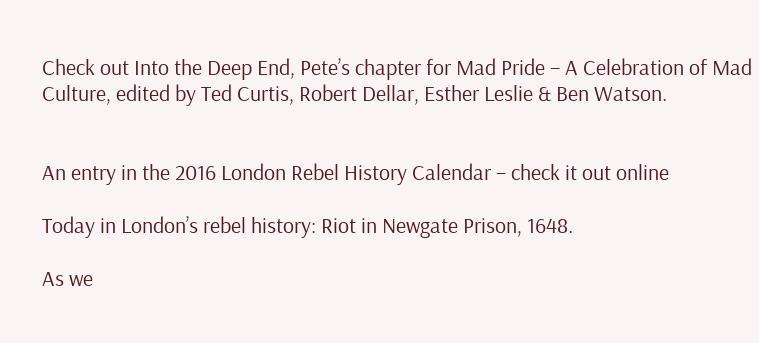Check out Into the Deep End, Pete’s chapter for Mad Pride – A Celebration of Mad Culture, edited by Ted Curtis, Robert Dellar, Esther Leslie & Ben Watson.


An entry in the 2016 London Rebel History Calendar – check it out online

Today in London’s rebel history: Riot in Newgate Prison, 1648.

As we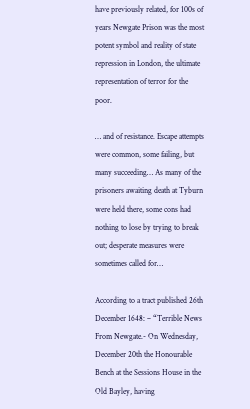have previously related, for 100s of years Newgate Prison was the most potent symbol and reality of state repression in London, the ultimate representation of terror for the poor.

… and of resistance. Escape attempts were common, some failing, but many succeeding… As many of the prisoners awaiting death at Tyburn were held there, some cons had nothing to lose by trying to break out; desperate measures were sometimes called for…

According to a tract published 26th December 1648: – “Terrible News From Newgate.- On Wednesday, December 20th the Honourable Bench at the Sessions House in the Old Bayley, having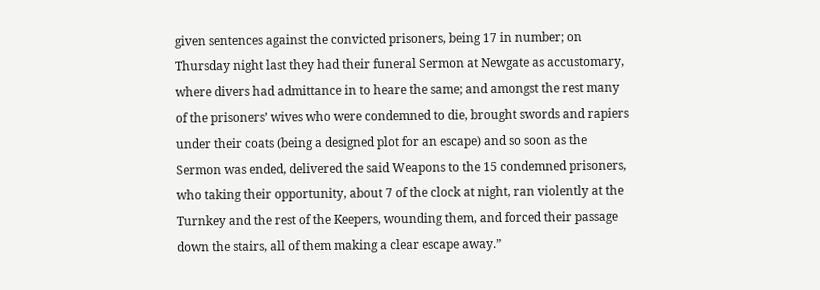given sentences against the convicted prisoners, being 17 in number; on Thursday night last they had their funeral Sermon at Newgate as accustomary, where divers had admittance in to heare the same; and amongst the rest many of the prisoners’ wives who were condemned to die, brought swords and rapiers under their coats (being a designed plot for an escape) and so soon as the Sermon was ended, delivered the said Weapons to the 15 condemned prisoners, who taking their opportunity, about 7 of the clock at night, ran violently at the Turnkey and the rest of the Keepers, wounding them, and forced their passage down the stairs, all of them making a clear escape away.”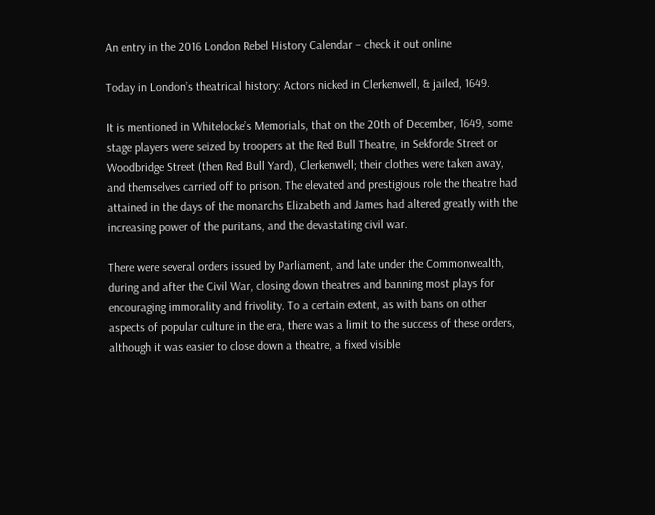An entry in the 2016 London Rebel History Calendar – check it out online

Today in London’s theatrical history: Actors nicked in Clerkenwell, & jailed, 1649.

It is mentioned in Whitelocke’s Memorials, that on the 20th of December, 1649, some stage players were seized by troopers at the Red Bull Theatre, in Sekforde Street or Woodbridge Street (then Red Bull Yard), Clerkenwell; their clothes were taken away, and themselves carried off to prison. The elevated and prestigious role the theatre had attained in the days of the monarchs Elizabeth and James had altered greatly with the increasing power of the puritans, and the devastating civil war.

There were several orders issued by Parliament, and late under the Commonwealth, during and after the Civil War, closing down theatres and banning most plays for encouraging immorality and frivolity. To a certain extent, as with bans on other aspects of popular culture in the era, there was a limit to the success of these orders, although it was easier to close down a theatre, a fixed visible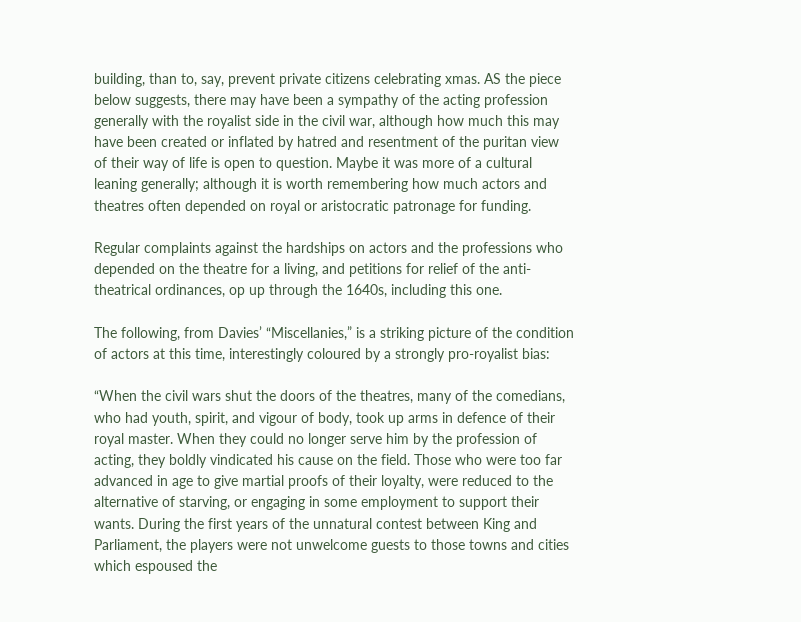building, than to, say, prevent private citizens celebrating xmas. AS the piece below suggests, there may have been a sympathy of the acting profession generally with the royalist side in the civil war, although how much this may have been created or inflated by hatred and resentment of the puritan view of their way of life is open to question. Maybe it was more of a cultural leaning generally; although it is worth remembering how much actors and theatres often depended on royal or aristocratic patronage for funding.

Regular complaints against the hardships on actors and the professions who depended on the theatre for a living, and petitions for relief of the anti-theatrical ordinances, op up through the 1640s, including this one.

The following, from Davies’ “Miscellanies,” is a striking picture of the condition of actors at this time, interestingly coloured by a strongly pro-royalist bias:

“When the civil wars shut the doors of the theatres, many of the comedians, who had youth, spirit, and vigour of body, took up arms in defence of their royal master. When they could no longer serve him by the profession of acting, they boldly vindicated his cause on the field. Those who were too far advanced in age to give martial proofs of their loyalty, were reduced to the alternative of starving, or engaging in some employment to support their wants. During the first years of the unnatural contest between King and Parliament, the players were not unwelcome guests to those towns and cities which espoused the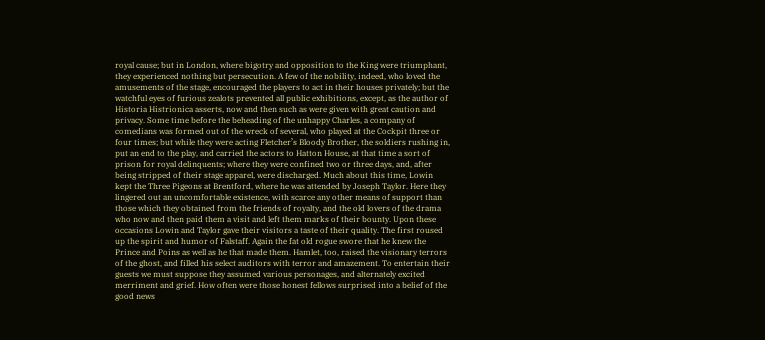royal cause; but in London, where bigotry and opposition to the King were triumphant, they experienced nothing but persecution. A few of the nobility, indeed, who loved the amusements of the stage, encouraged the players to act in their houses privately; but the watchful eyes of furious zealots prevented all public exhibitions, except, as the author of Historia Histrionica asserts, now and then such as were given with great caution and privacy. Some time before the beheading of the unhappy Charles, a company of comedians was formed out of the wreck of several, who played at the Cockpit three or four times; but while they were acting Fletcher’s Bloody Brother, the soldiers rushing in, put an end to the play, and carried the actors to Hatton House, at that time a sort of prison for royal delinquents; where they were confined two or three days, and, after being stripped of their stage apparel, were discharged. Much about this time, Lowin kept the Three Pigeons at Brentford, where he was attended by Joseph Taylor. Here they lingered out an uncomfortable existence, with scarce any other means of support than those which they obtained from the friends of royalty, and the old lovers of the drama who now and then paid them a visit and left them marks of their bounty. Upon these occasions Lowin and Taylor gave their visitors a taste of their quality. The first roused up the spirit and humor of Falstaff. Again the fat old rogue swore that he knew the Prince and Poins as well as he that made them. Hamlet, too, raised the visionary terrors of the ghost, and filled his select auditors with terror and amazement. To entertain their guests we must suppose they assumed various personages, and alternately excited merriment and grief. How often were those honest fellows surprised into a belief of the good news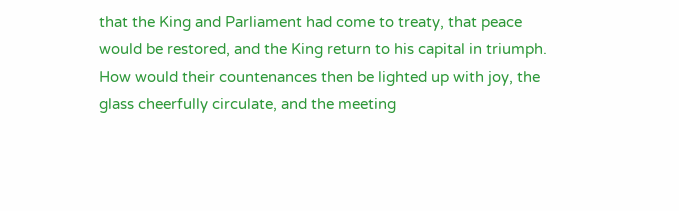that the King and Parliament had come to treaty, that peace would be restored, and the King return to his capital in triumph. How would their countenances then be lighted up with joy, the glass cheerfully circulate, and the meeting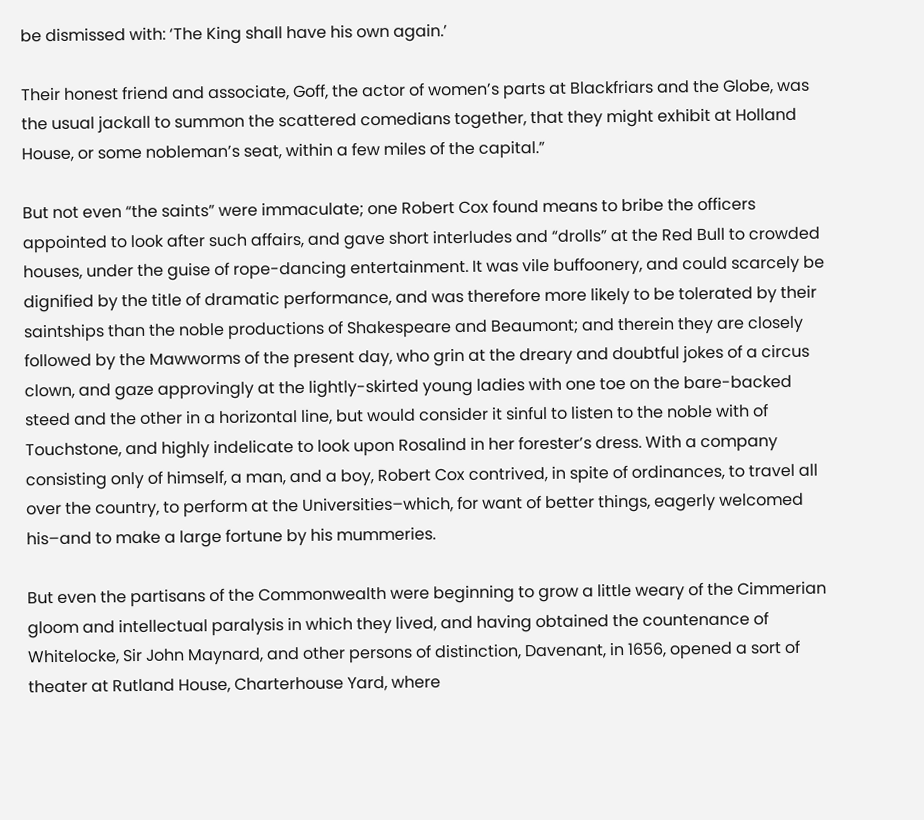be dismissed with: ‘The King shall have his own again.’

Their honest friend and associate, Goff, the actor of women’s parts at Blackfriars and the Globe, was the usual jackall to summon the scattered comedians together, that they might exhibit at Holland House, or some nobleman’s seat, within a few miles of the capital.”

But not even “the saints” were immaculate; one Robert Cox found means to bribe the officers appointed to look after such affairs, and gave short interludes and “drolls” at the Red Bull to crowded houses, under the guise of rope-dancing entertainment. It was vile buffoonery, and could scarcely be dignified by the title of dramatic performance, and was therefore more likely to be tolerated by their saintships than the noble productions of Shakespeare and Beaumont; and therein they are closely followed by the Mawworms of the present day, who grin at the dreary and doubtful jokes of a circus clown, and gaze approvingly at the lightly-skirted young ladies with one toe on the bare-backed steed and the other in a horizontal line, but would consider it sinful to listen to the noble with of Touchstone, and highly indelicate to look upon Rosalind in her forester’s dress. With a company consisting only of himself, a man, and a boy, Robert Cox contrived, in spite of ordinances, to travel all over the country, to perform at the Universities–which, for want of better things, eagerly welcomed his–and to make a large fortune by his mummeries.

But even the partisans of the Commonwealth were beginning to grow a little weary of the Cimmerian gloom and intellectual paralysis in which they lived, and having obtained the countenance of Whitelocke, Sir John Maynard, and other persons of distinction, Davenant, in 1656, opened a sort of theater at Rutland House, Charterhouse Yard, where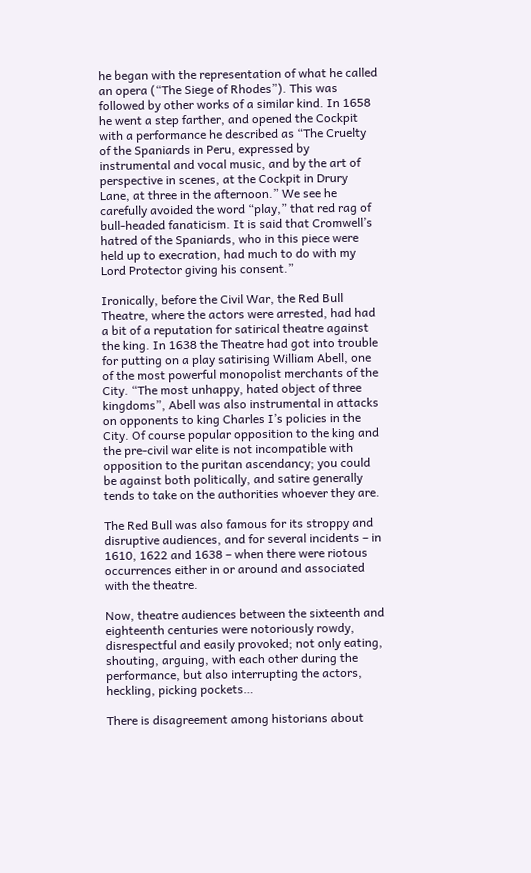he began with the representation of what he called an opera (“The Siege of Rhodes”). This was followed by other works of a similar kind. In 1658 he went a step farther, and opened the Cockpit with a performance he described as “The Cruelty of the Spaniards in Peru, expressed by instrumental and vocal music, and by the art of perspective in scenes, at the Cockpit in Drury Lane, at three in the afternoon.” We see he carefully avoided the word “play,” that red rag of bull-headed fanaticism. It is said that Cromwell’s hatred of the Spaniards, who in this piece were held up to execration, had much to do with my Lord Protector giving his consent.”

Ironically, before the Civil War, the Red Bull Theatre, where the actors were arrested, had had a bit of a reputation for satirical theatre against the king. In 1638 the Theatre had got into trouble for putting on a play satirising William Abell, one of the most powerful monopolist merchants of the City. “The most unhappy, hated object of three kingdoms”, Abell was also instrumental in attacks on opponents to king Charles I’s policies in the City. Of course popular opposition to the king and the pre-civil war elite is not incompatible with opposition to the puritan ascendancy; you could be against both politically, and satire generally tends to take on the authorities whoever they are.

The Red Bull was also famous for its stroppy and disruptive audiences, and for several incidents – in 1610, 1622 and 1638 – when there were riotous occurrences either in or around and associated with the theatre.

Now, theatre audiences between the sixteenth and eighteenth centuries were notoriously rowdy, disrespectful and easily provoked; not only eating, shouting, arguing, with each other during the performance, but also interrupting the actors, heckling, picking pockets…

There is disagreement among historians about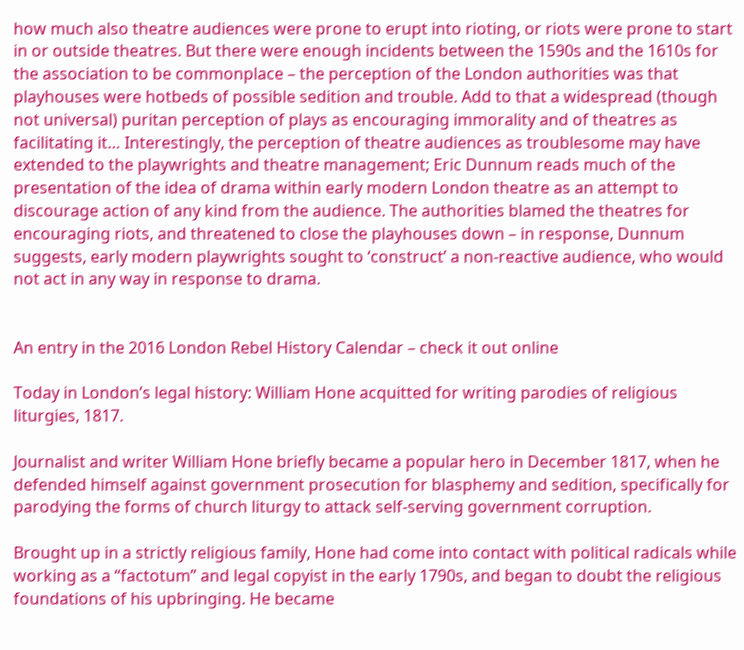how much also theatre audiences were prone to erupt into rioting, or riots were prone to start in or outside theatres. But there were enough incidents between the 1590s and the 1610s for the association to be commonplace – the perception of the London authorities was that playhouses were hotbeds of possible sedition and trouble. Add to that a widespread (though not universal) puritan perception of plays as encouraging immorality and of theatres as facilitating it… Interestingly, the perception of theatre audiences as troublesome may have extended to the playwrights and theatre management; Eric Dunnum reads much of the presentation of the idea of drama within early modern London theatre as an attempt to discourage action of any kind from the audience. The authorities blamed the theatres for encouraging riots, and threatened to close the playhouses down – in response, Dunnum suggests, early modern playwrights sought to ‘construct’ a non-reactive audience, who would not act in any way in response to drama.


An entry in the 2016 London Rebel History Calendar – check it out online

Today in London’s legal history: William Hone acquitted for writing parodies of religious liturgies, 1817.

Journalist and writer William Hone briefly became a popular hero in December 1817, when he defended himself against government prosecution for blasphemy and sedition, specifically for parodying the forms of church liturgy to attack self-serving government corruption.

Brought up in a strictly religious family, Hone had come into contact with political radicals while working as a “factotum” and legal copyist in the early 1790s, and began to doubt the religious foundations of his upbringing. He became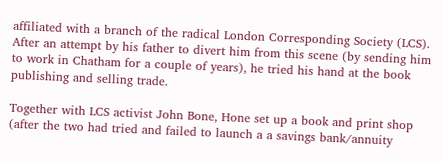affiliated with a branch of the radical London Corresponding Society (LCS). After an attempt by his father to divert him from this scene (by sending him to work in Chatham for a couple of years), he tried his hand at the book publishing and selling trade.

Together with LCS activist John Bone, Hone set up a book and print shop (after the two had tried and failed to launch a a savings bank/annuity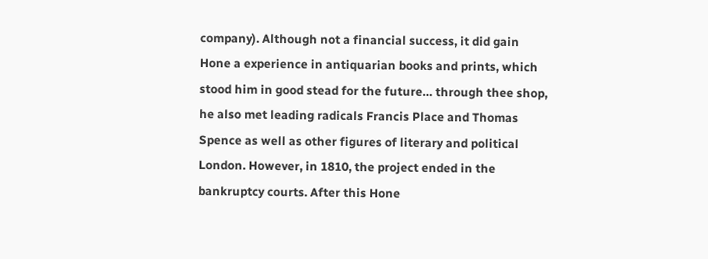company). Although not a financial success, it did gain Hone a experience in antiquarian books and prints, which stood him in good stead for the future… through thee shop, he also met leading radicals Francis Place and Thomas Spence as well as other figures of literary and political London. However, in 1810, the project ended in the bankruptcy courts. After this Hone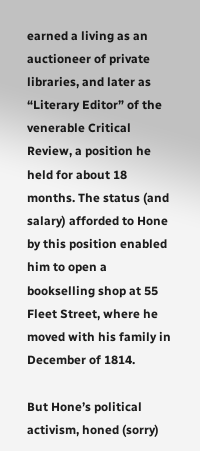earned a living as an auctioneer of private libraries, and later as “Literary Editor” of the venerable Critical Review, a position he held for about 18 months. The status (and salary) afforded to Hone by this position enabled him to open a bookselling shop at 55 Fleet Street, where he moved with his family in December of 1814.

But Hone’s political activism, honed (sorry)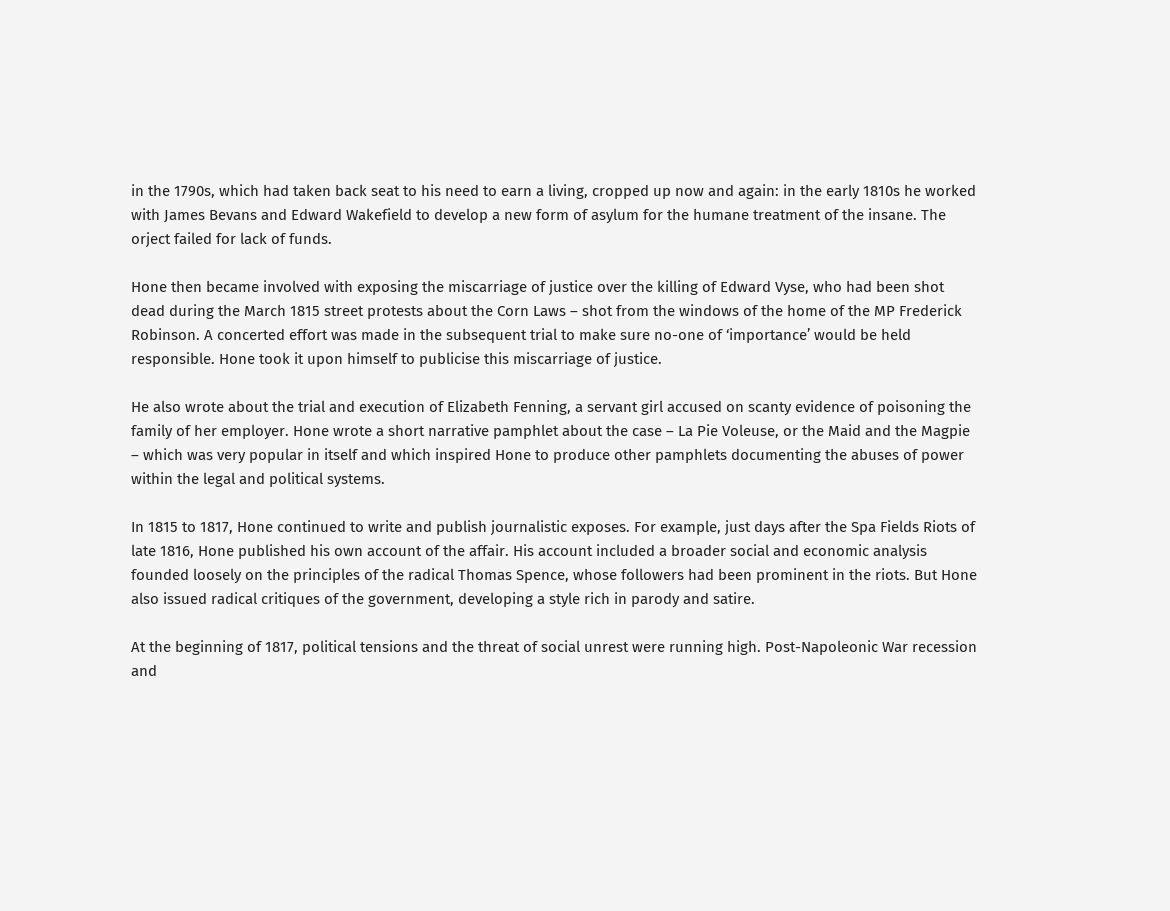in the 1790s, which had taken back seat to his need to earn a living, cropped up now and again: in the early 1810s he worked with James Bevans and Edward Wakefield to develop a new form of asylum for the humane treatment of the insane. The orject failed for lack of funds.

Hone then became involved with exposing the miscarriage of justice over the killing of Edward Vyse, who had been shot dead during the March 1815 street protests about the Corn Laws – shot from the windows of the home of the MP Frederick Robinson. A concerted effort was made in the subsequent trial to make sure no-one of ‘importance’ would be held responsible. Hone took it upon himself to publicise this miscarriage of justice.

He also wrote about the trial and execution of Elizabeth Fenning, a servant girl accused on scanty evidence of poisoning the family of her employer. Hone wrote a short narrative pamphlet about the case – La Pie Voleuse, or the Maid and the Magpie – which was very popular in itself and which inspired Hone to produce other pamphlets documenting the abuses of power within the legal and political systems.

In 1815 to 1817, Hone continued to write and publish journalistic exposes. For example, just days after the Spa Fields Riots of late 1816, Hone published his own account of the affair. His account included a broader social and economic analysis founded loosely on the principles of the radical Thomas Spence, whose followers had been prominent in the riots. But Hone also issued radical critiques of the government, developing a style rich in parody and satire.

At the beginning of 1817, political tensions and the threat of social unrest were running high. Post-Napoleonic War recession and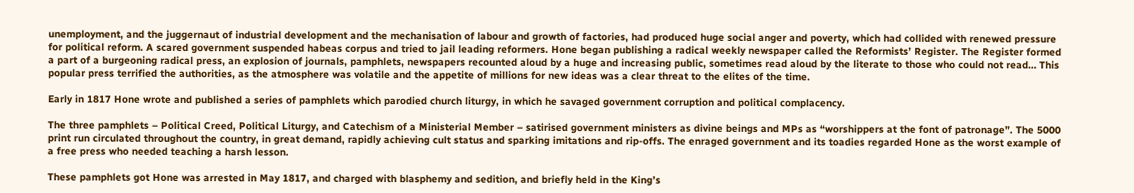unemployment, and the juggernaut of industrial development and the mechanisation of labour and growth of factories, had produced huge social anger and poverty, which had collided with renewed pressure for political reform. A scared government suspended habeas corpus and tried to jail leading reformers. Hone began publishing a radical weekly newspaper called the Reformists’ Register. The Register formed a part of a burgeoning radical press, an explosion of journals, pamphlets, newspapers recounted aloud by a huge and increasing public, sometimes read aloud by the literate to those who could not read… This popular press terrified the authorities, as the atmosphere was volatile and the appetite of millions for new ideas was a clear threat to the elites of the time.

Early in 1817 Hone wrote and published a series of pamphlets which parodied church liturgy, in which he savaged government corruption and political complacency.

The three pamphlets – Political Creed, Political Liturgy, and Catechism of a Ministerial Member – satirised government ministers as divine beings and MPs as “worshippers at the font of patronage”. The 5000 print run circulated throughout the country, in great demand, rapidly achieving cult status and sparking imitations and rip-offs. The enraged government and its toadies regarded Hone as the worst example of a free press who needed teaching a harsh lesson.

These pamphlets got Hone was arrested in May 1817, and charged with blasphemy and sedition, and briefly held in the King’s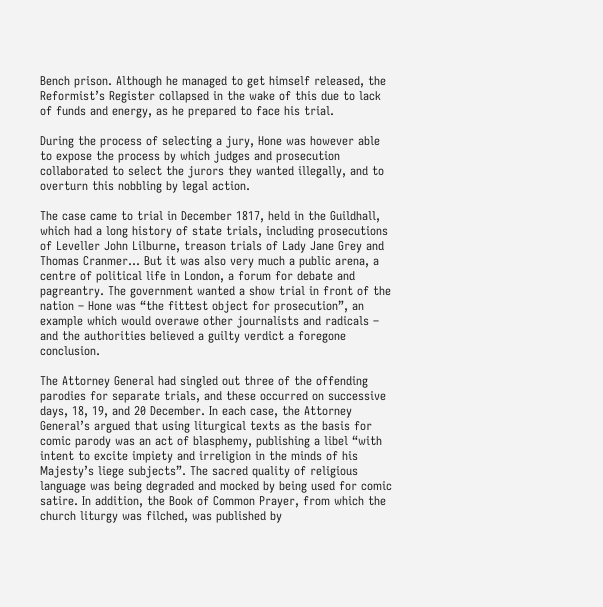Bench prison. Although he managed to get himself released, the Reformist’s Register collapsed in the wake of this due to lack of funds and energy, as he prepared to face his trial.

During the process of selecting a jury, Hone was however able to expose the process by which judges and prosecution collaborated to select the jurors they wanted illegally, and to overturn this nobbling by legal action.

The case came to trial in December 1817, held in the Guildhall, which had a long history of state trials, including prosecutions of Leveller John Lilburne, treason trials of Lady Jane Grey and Thomas Cranmer… But it was also very much a public arena, a centre of political life in London, a forum for debate and pagreantry. The government wanted a show trial in front of the nation – Hone was “the fittest object for prosecution”, an example which would overawe other journalists and radicals – and the authorities believed a guilty verdict a foregone conclusion.

The Attorney General had singled out three of the offending parodies for separate trials, and these occurred on successive days, 18, 19, and 20 December. In each case, the Attorney General’s argued that using liturgical texts as the basis for comic parody was an act of blasphemy, publishing a libel “with intent to excite impiety and irreligion in the minds of his Majesty’s liege subjects”. The sacred quality of religious language was being degraded and mocked by being used for comic satire. In addition, the Book of Common Prayer, from which the church liturgy was filched, was published by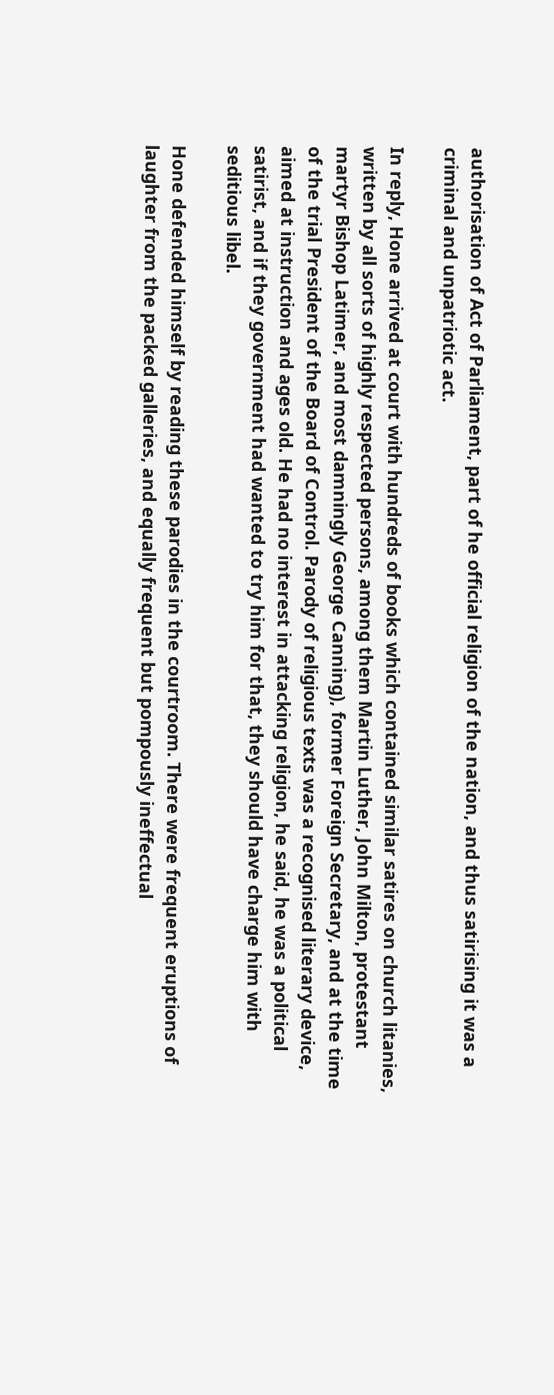authorisation of Act of Parliament, part of he official religion of the nation, and thus satirising it was a criminal and unpatriotic act.

In reply, Hone arrived at court with hundreds of books which contained similar satires on church litanies, written by all sorts of highly respected persons, among them Martin Luther, John Milton, protestant martyr Bishop Latimer, and most damningly George Canning), former Foreign Secretary, and at the time of the trial President of the Board of Control. Parody of religious texts was a recognised literary device, aimed at instruction and ages old. He had no interest in attacking religion, he said, he was a political satirist, and if they government had wanted to try him for that, they should have charge him with seditious libel.

Hone defended himself by reading these parodies in the courtroom. There were frequent eruptions of laughter from the packed galleries, and equally frequent but pompously ineffectual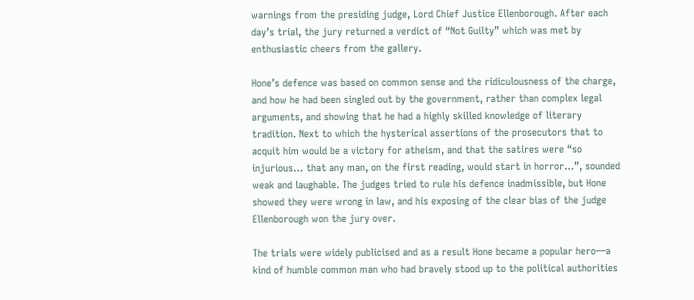warnings from the presiding judge, Lord Chief Justice Ellenborough. After each day’s trial, the jury returned a verdict of “Not Guilty” which was met by enthusiastic cheers from the gallery.

Hone’s defence was based on common sense and the ridiculousness of the charge, and how he had been singled out by the government, rather than complex legal arguments, and showing that he had a highly skilled knowledge of literary tradition. Next to which the hysterical assertions of the prosecutors that to acquit him would be a victory for atheism, and that the satires were “so injurious… that any man, on the first reading, would start in horror…”, sounded weak and laughable. The judges tried to rule his defence inadmissible, but Hone showed they were wrong in law, and his exposing of the clear bias of the judge Ellenborough won the jury over.

The trials were widely publicised and as a result Hone became a popular hero—a kind of humble common man who had bravely stood up to the political authorities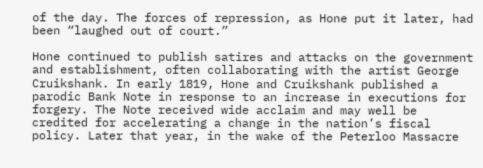of the day. The forces of repression, as Hone put it later, had been “laughed out of court.”

Hone continued to publish satires and attacks on the government and establishment, often collaborating with the artist George Cruikshank. In early 1819, Hone and Cruikshank published a parodic Bank Note in response to an increase in executions for forgery. The Note received wide acclaim and may well be credited for accelerating a change in the nation’s fiscal policy. Later that year, in the wake of the Peterloo Massacre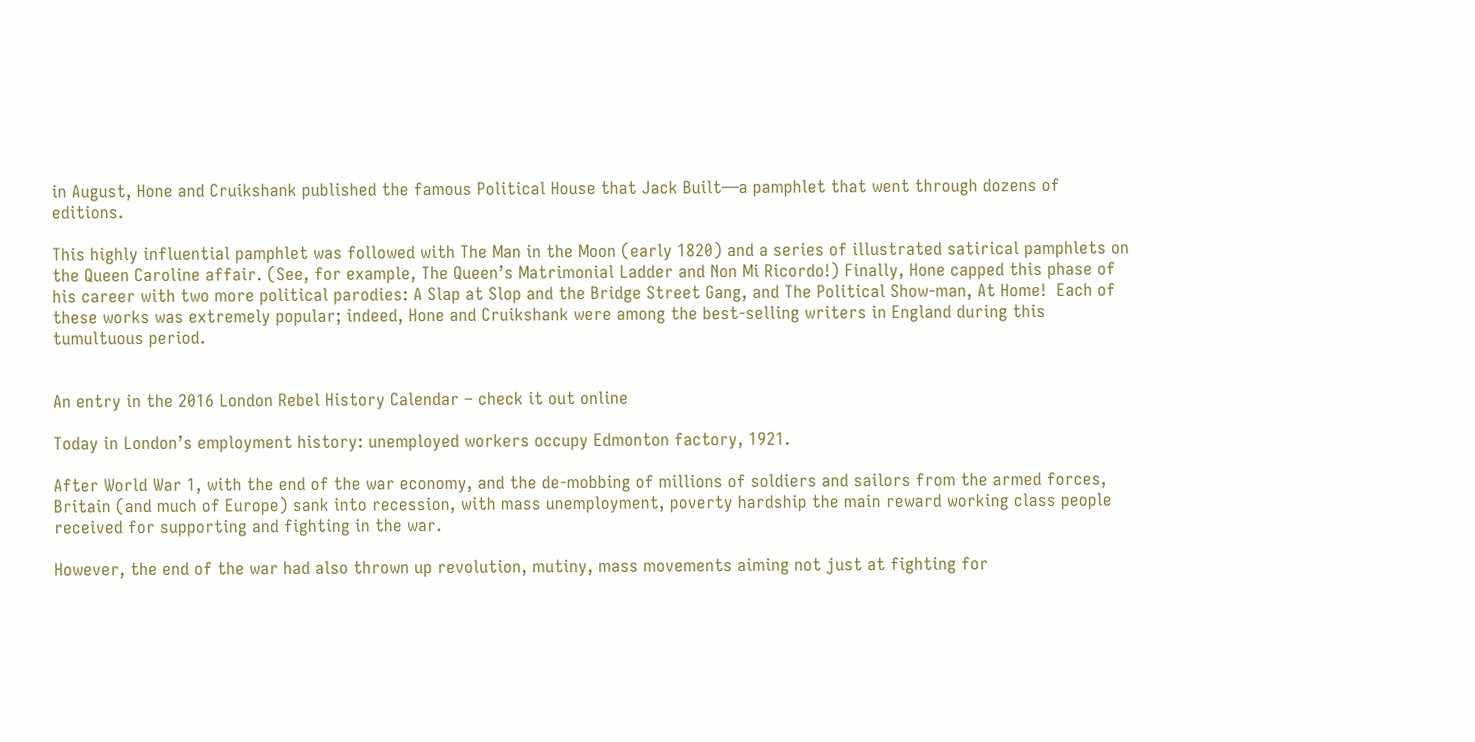in August, Hone and Cruikshank published the famous Political House that Jack Built—a pamphlet that went through dozens of editions.

This highly influential pamphlet was followed with The Man in the Moon (early 1820) and a series of illustrated satirical pamphlets on the Queen Caroline affair. (See, for example, The Queen’s Matrimonial Ladder and Non Mi Ricordo!) Finally, Hone capped this phase of his career with two more political parodies: A Slap at Slop and the Bridge Street Gang, and The Political Show-man, At Home!  Each of these works was extremely popular; indeed, Hone and Cruikshank were among the best-selling writers in England during this tumultuous period.


An entry in the 2016 London Rebel History Calendar – check it out online

Today in London’s employment history: unemployed workers occupy Edmonton factory, 1921.

After World War 1, with the end of the war economy, and the de-mobbing of millions of soldiers and sailors from the armed forces, Britain (and much of Europe) sank into recession, with mass unemployment, poverty hardship the main reward working class people received for supporting and fighting in the war.

However, the end of the war had also thrown up revolution, mutiny, mass movements aiming not just at fighting for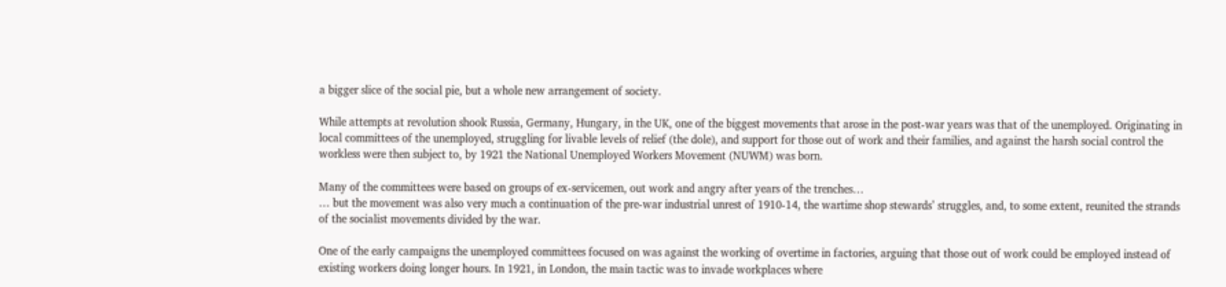a bigger slice of the social pie, but a whole new arrangement of society.

While attempts at revolution shook Russia, Germany, Hungary, in the UK, one of the biggest movements that arose in the post-war years was that of the unemployed. Originating in local committees of the unemployed, struggling for livable levels of relief (the dole), and support for those out of work and their families, and against the harsh social control the workless were then subject to, by 1921 the National Unemployed Workers Movement (NUWM) was born.

Many of the committees were based on groups of ex-servicemen, out work and angry after years of the trenches…
… but the movement was also very much a continuation of the pre-war industrial unrest of 1910-14, the wartime shop stewards’ struggles, and, to some extent, reunited the strands of the socialist movements divided by the war.

One of the early campaigns the unemployed committees focused on was against the working of overtime in factories, arguing that those out of work could be employed instead of existing workers doing longer hours. In 1921, in London, the main tactic was to invade workplaces where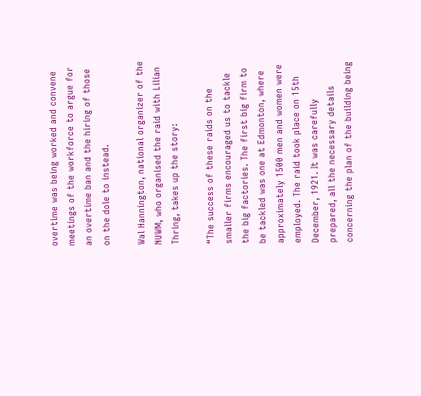overtime was being worked and convene meetings of the workforce to argue for an overtime ban and the hiring of those on the dole to instead.

Wal Hannington, national organizer of the NUWM, who organised the raid with Lilian Thring, takes up the story:

“The success of these raids on the smaller firms encouraged us to tackle the big factories. The first big firm to be tackled was one at Edmonton, where approximately 1500 men and women were employed. The raid took place on 15th December, 1921. It was carefully prepared, all the necessary details concerning the plan of the building being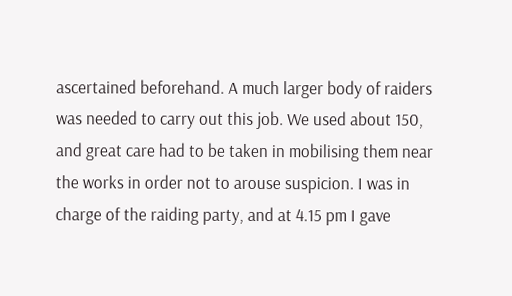ascertained beforehand. A much larger body of raiders was needed to carry out this job. We used about 150, and great care had to be taken in mobilising them near the works in order not to arouse suspicion. I was in charge of the raiding party, and at 4.15 pm I gave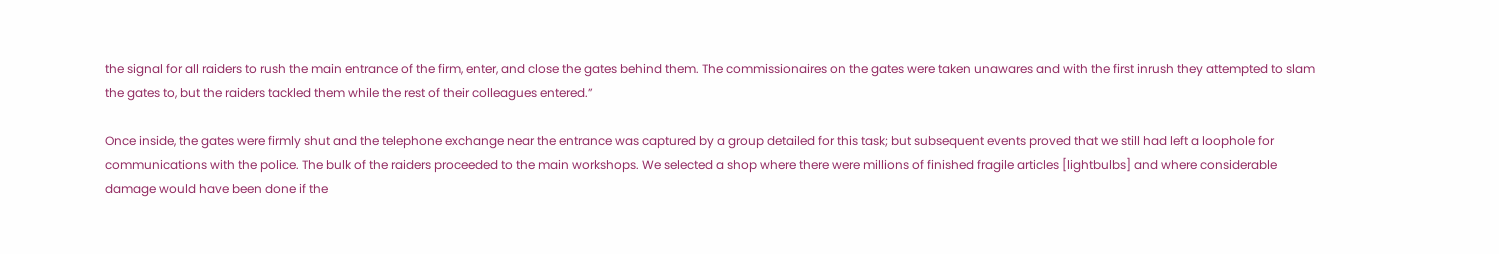the signal for all raiders to rush the main entrance of the firm, enter, and close the gates behind them. The commissionaires on the gates were taken unawares and with the first inrush they attempted to slam the gates to, but the raiders tackled them while the rest of their colleagues entered.”

Once inside, the gates were firmly shut and the telephone exchange near the entrance was captured by a group detailed for this task; but subsequent events proved that we still had left a loophole for communications with the police. The bulk of the raiders proceeded to the main workshops. We selected a shop where there were millions of finished fragile articles [lightbulbs] and where considerable damage would have been done if the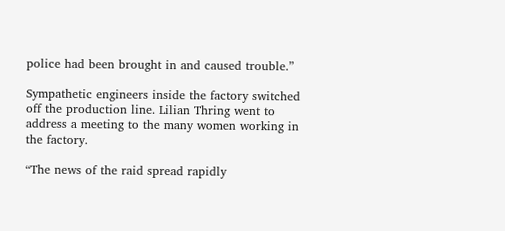police had been brought in and caused trouble.”

Sympathetic engineers inside the factory switched off the production line. Lilian Thring went to address a meeting to the many women working in the factory.

“The news of the raid spread rapidly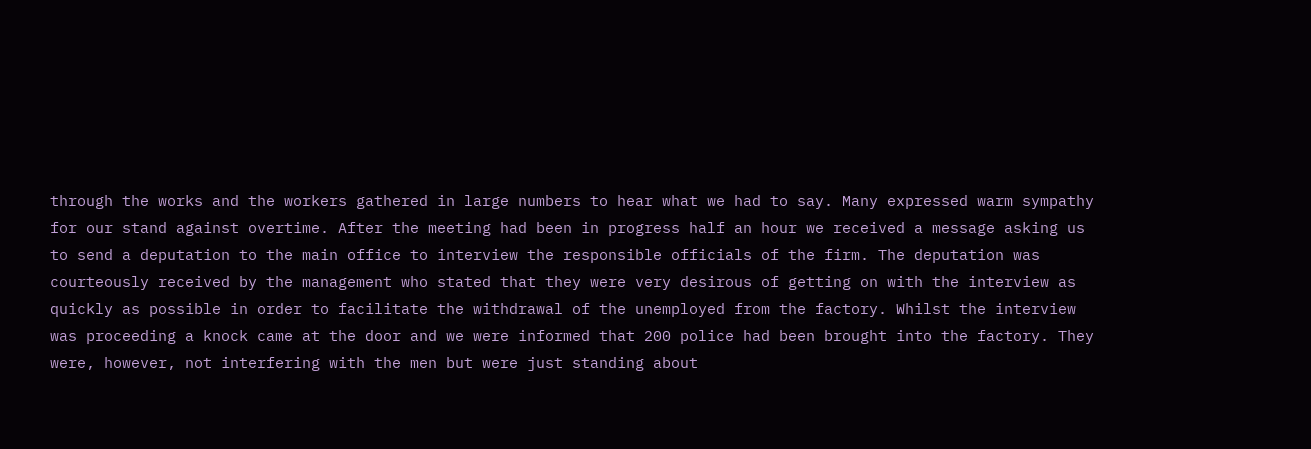through the works and the workers gathered in large numbers to hear what we had to say. Many expressed warm sympathy for our stand against overtime. After the meeting had been in progress half an hour we received a message asking us to send a deputation to the main office to interview the responsible officials of the firm. The deputation was courteously received by the management who stated that they were very desirous of getting on with the interview as quickly as possible in order to facilitate the withdrawal of the unemployed from the factory. Whilst the interview was proceeding a knock came at the door and we were informed that 200 police had been brought into the factory. They were, however, not interfering with the men but were just standing about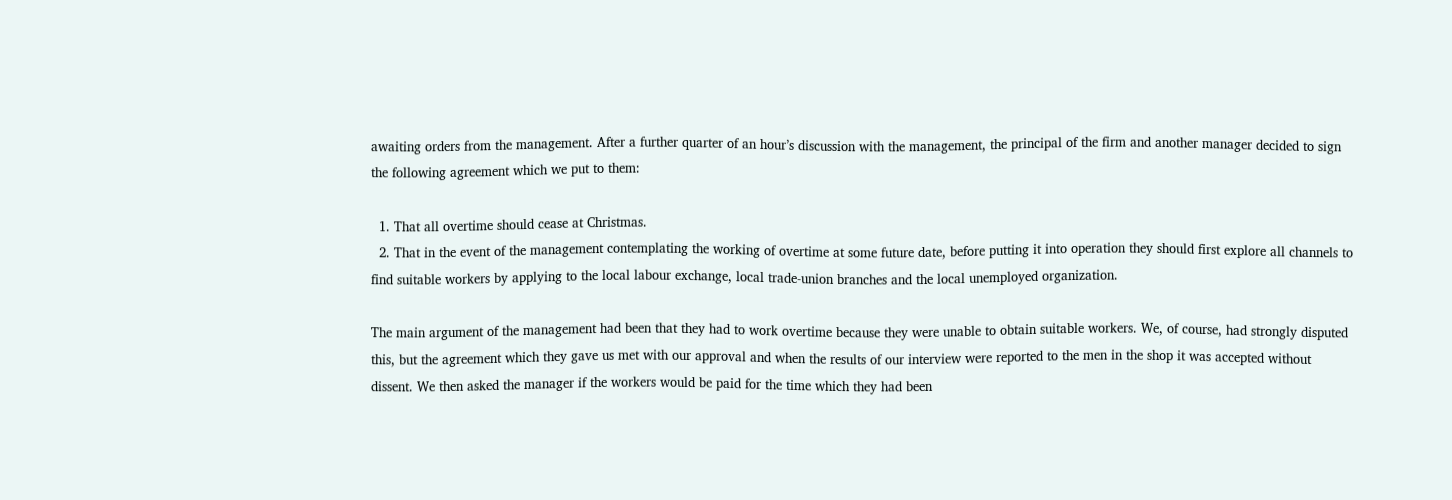awaiting orders from the management. After a further quarter of an hour’s discussion with the management, the principal of the firm and another manager decided to sign the following agreement which we put to them:

  1. That all overtime should cease at Christmas.
  2. That in the event of the management contemplating the working of overtime at some future date, before putting it into operation they should first explore all channels to find suitable workers by applying to the local labour exchange, local trade-union branches and the local unemployed organization.

The main argument of the management had been that they had to work overtime because they were unable to obtain suitable workers. We, of course, had strongly disputed this, but the agreement which they gave us met with our approval and when the results of our interview were reported to the men in the shop it was accepted without dissent. We then asked the manager if the workers would be paid for the time which they had been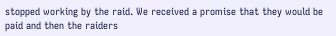stopped working by the raid. We received a promise that they would be paid and then the raiders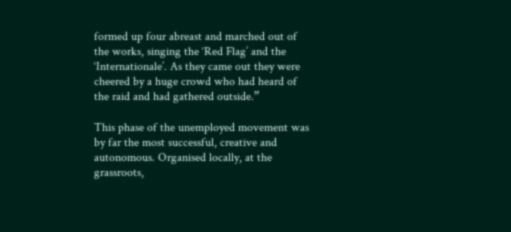formed up four abreast and marched out of the works, singing the ‘Red Flag’ and the ‘Internationale’. As they came out they were cheered by a huge crowd who had heard of the raid and had gathered outside.”

This phase of the unemployed movement was by far the most successful, creative and autonomous. Organised locally, at the grassroots,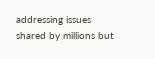addressing issues shared by millions but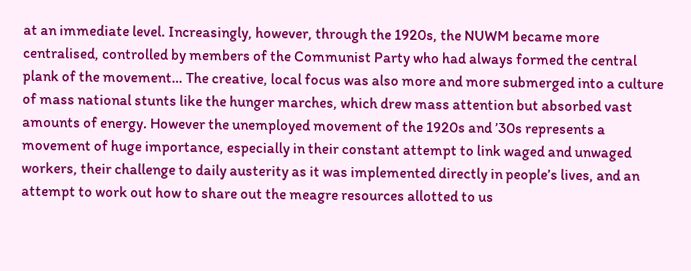at an immediate level. Increasingly, however, through the 1920s, the NUWM became more centralised, controlled by members of the Communist Party who had always formed the central plank of the movement… The creative, local focus was also more and more submerged into a culture of mass national stunts like the hunger marches, which drew mass attention but absorbed vast amounts of energy. However the unemployed movement of the 1920s and ’30s represents a movement of huge importance, especially in their constant attempt to link waged and unwaged workers, their challenge to daily austerity as it was implemented directly in people’s lives, and an attempt to work out how to share out the meagre resources allotted to us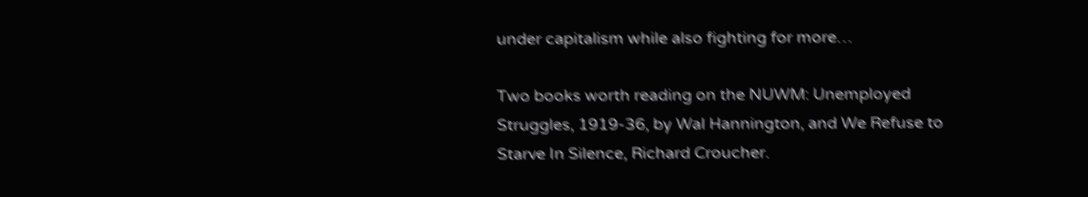under capitalism while also fighting for more…

Two books worth reading on the NUWM: Unemployed Struggles, 1919-36, by Wal Hannington, and We Refuse to Starve In Silence, Richard Croucher.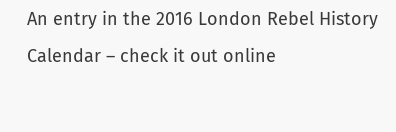An entry in the 2016 London Rebel History Calendar – check it out online